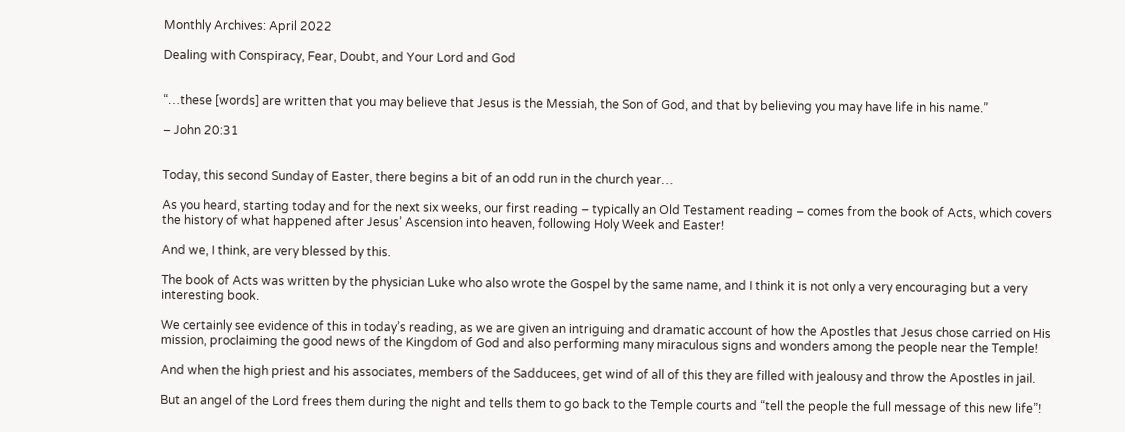Monthly Archives: April 2022

Dealing with Conspiracy, Fear, Doubt, and Your Lord and God


“…these [words] are written that you may believe that Jesus is the Messiah, the Son of God, and that by believing you may have life in his name.”

– John 20:31


Today, this second Sunday of Easter, there begins a bit of an odd run in the church year…

As you heard, starting today and for the next six weeks, our first reading – typically an Old Testament reading – comes from the book of Acts, which covers the history of what happened after Jesus’ Ascension into heaven, following Holy Week and Easter!

And we, I think, are very blessed by this.

The book of Acts was written by the physician Luke who also wrote the Gospel by the same name, and I think it is not only a very encouraging but a very interesting book.

We certainly see evidence of this in today’s reading, as we are given an intriguing and dramatic account of how the Apostles that Jesus chose carried on His mission, proclaiming the good news of the Kingdom of God and also performing many miraculous signs and wonders among the people near the Temple!

And when the high priest and his associates, members of the Sadducees, get wind of all of this they are filled with jealousy and throw the Apostles in jail.

But an angel of the Lord frees them during the night and tells them to go back to the Temple courts and “tell the people the full message of this new life”!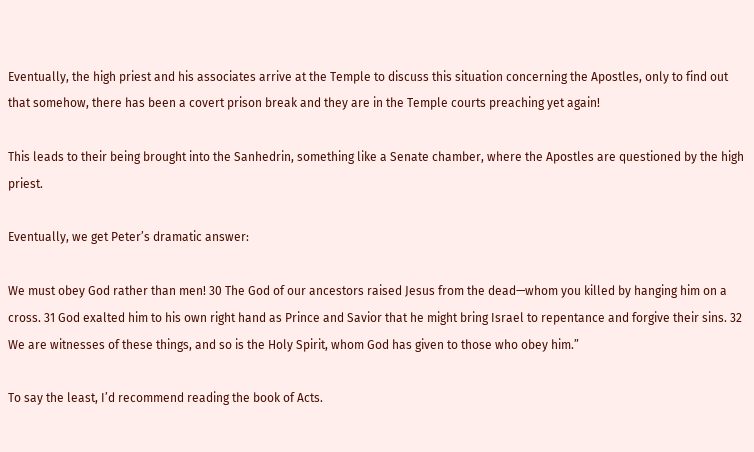Eventually, the high priest and his associates arrive at the Temple to discuss this situation concerning the Apostles, only to find out that somehow, there has been a covert prison break and they are in the Temple courts preaching yet again!

This leads to their being brought into the Sanhedrin, something like a Senate chamber, where the Apostles are questioned by the high priest.

Eventually, we get Peter’s dramatic answer:

We must obey God rather than men! 30 The God of our ancestors raised Jesus from the dead—whom you killed by hanging him on a cross. 31 God exalted him to his own right hand as Prince and Savior that he might bring Israel to repentance and forgive their sins. 32 We are witnesses of these things, and so is the Holy Spirit, whom God has given to those who obey him.”

To say the least, I’d recommend reading the book of Acts.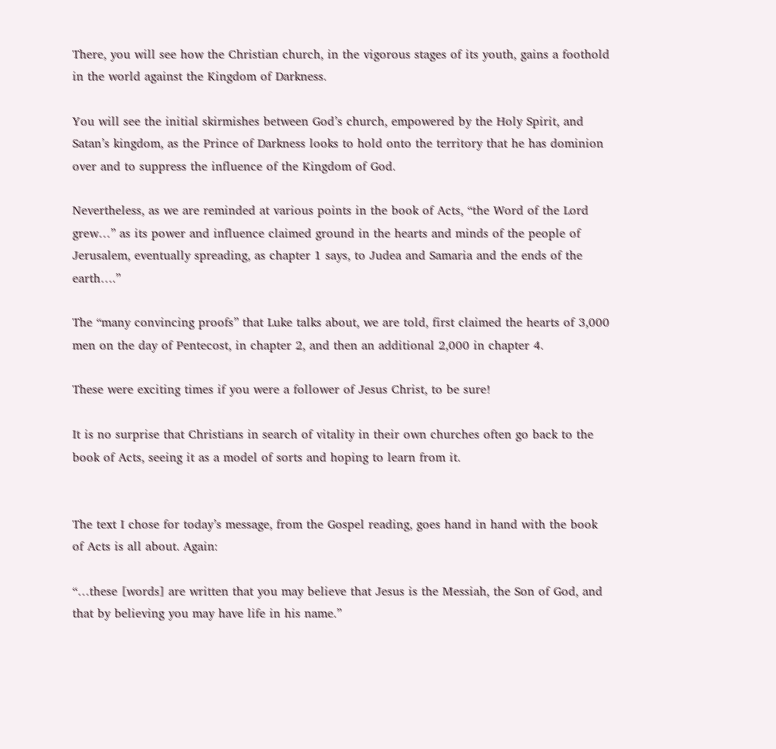There, you will see how the Christian church, in the vigorous stages of its youth, gains a foothold in the world against the Kingdom of Darkness.

You will see the initial skirmishes between God’s church, empowered by the Holy Spirit, and Satan’s kingdom, as the Prince of Darkness looks to hold onto the territory that he has dominion over and to suppress the influence of the Kingdom of God.

Nevertheless, as we are reminded at various points in the book of Acts, “the Word of the Lord grew…” as its power and influence claimed ground in the hearts and minds of the people of Jerusalem, eventually spreading, as chapter 1 says, to Judea and Samaria and the ends of the earth….”

The “many convincing proofs” that Luke talks about, we are told, first claimed the hearts of 3,000 men on the day of Pentecost, in chapter 2, and then an additional 2,000 in chapter 4.

These were exciting times if you were a follower of Jesus Christ, to be sure!

It is no surprise that Christians in search of vitality in their own churches often go back to the book of Acts, seeing it as a model of sorts and hoping to learn from it.


The text I chose for today’s message, from the Gospel reading, goes hand in hand with the book of Acts is all about. Again:

“…these [words] are written that you may believe that Jesus is the Messiah, the Son of God, and that by believing you may have life in his name.”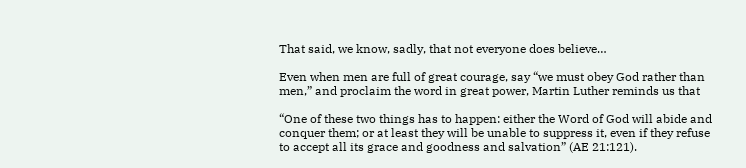That said, we know, sadly, that not everyone does believe…

Even when men are full of great courage, say “we must obey God rather than men,” and proclaim the word in great power, Martin Luther reminds us that

“One of these two things has to happen: either the Word of God will abide and conquer them; or at least they will be unable to suppress it, even if they refuse to accept all its grace and goodness and salvation” (AE 21:121).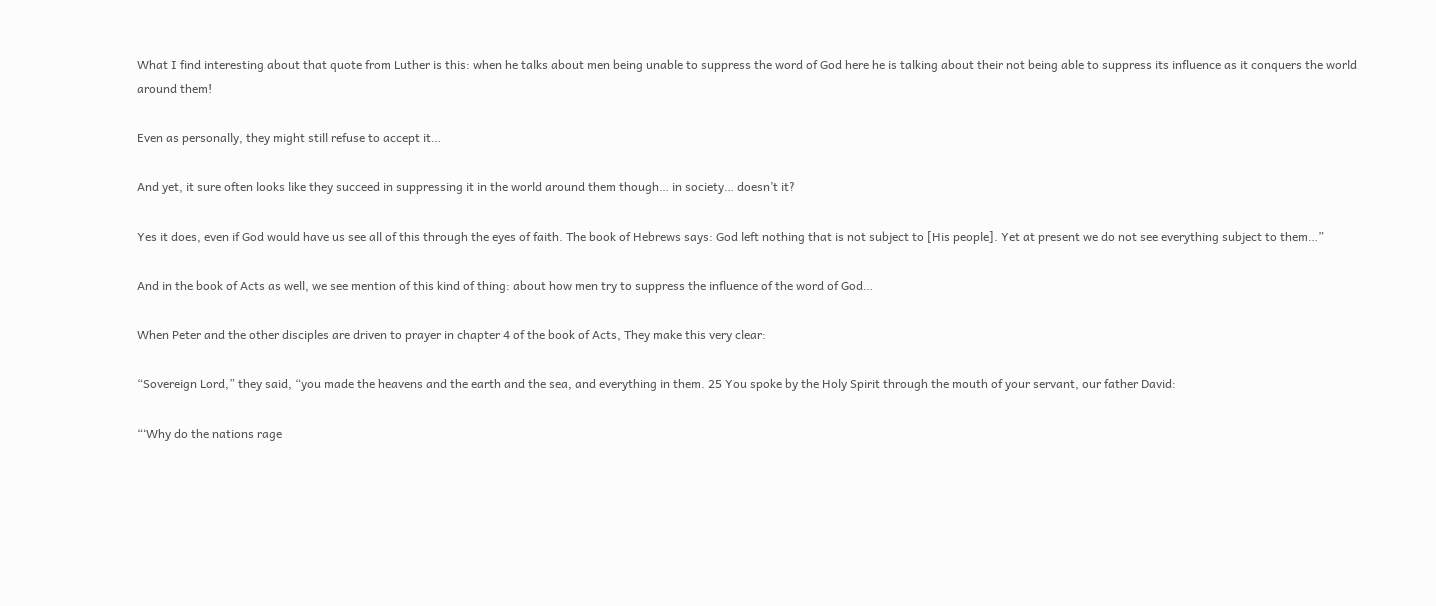What I find interesting about that quote from Luther is this: when he talks about men being unable to suppress the word of God here he is talking about their not being able to suppress its influence as it conquers the world around them!

Even as personally, they might still refuse to accept it…

And yet, it sure often looks like they succeed in suppressing it in the world around them though… in society… doesn’t it?

Yes it does, even if God would have us see all of this through the eyes of faith. The book of Hebrews says: God left nothing that is not subject to [His people]. Yet at present we do not see everything subject to them…”

And in the book of Acts as well, we see mention of this kind of thing: about how men try to suppress the influence of the word of God…

When Peter and the other disciples are driven to prayer in chapter 4 of the book of Acts, They make this very clear:

“Sovereign Lord,” they said, “you made the heavens and the earth and the sea, and everything in them. 25 You spoke by the Holy Spirit through the mouth of your servant, our father David:

“‘Why do the nations rage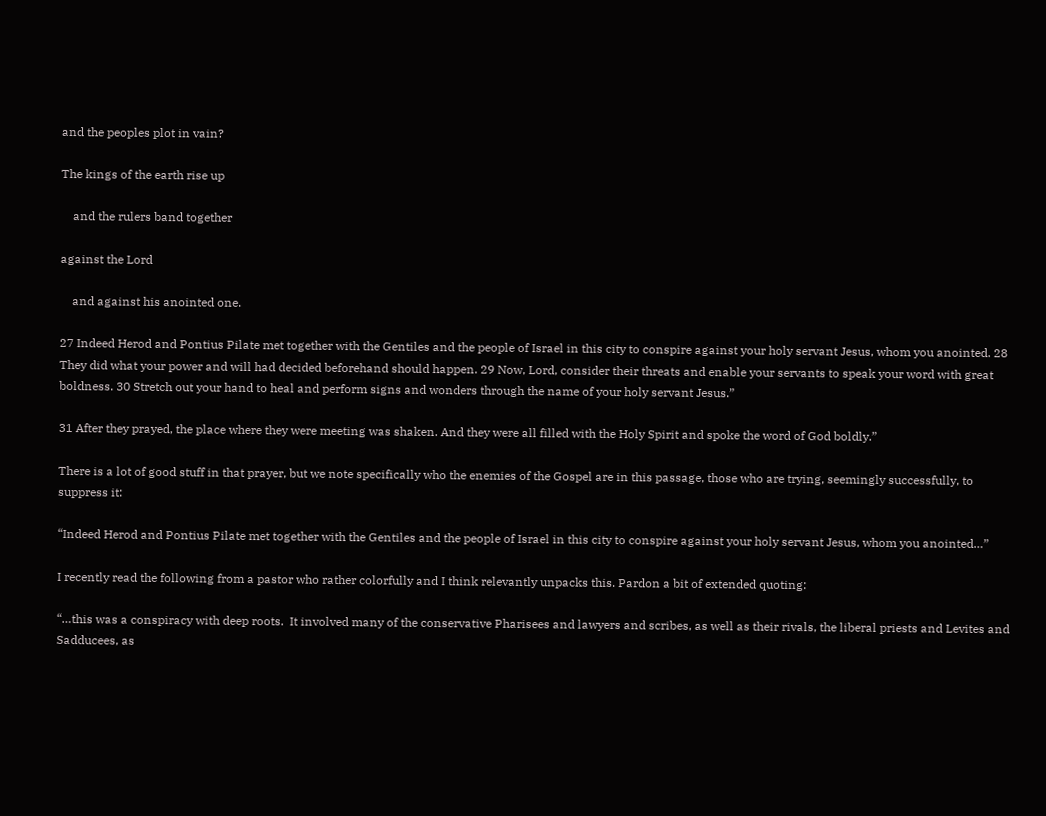and the peoples plot in vain?

The kings of the earth rise up

    and the rulers band together

against the Lord

    and against his anointed one.

27 Indeed Herod and Pontius Pilate met together with the Gentiles and the people of Israel in this city to conspire against your holy servant Jesus, whom you anointed. 28 They did what your power and will had decided beforehand should happen. 29 Now, Lord, consider their threats and enable your servants to speak your word with great boldness. 30 Stretch out your hand to heal and perform signs and wonders through the name of your holy servant Jesus.”

31 After they prayed, the place where they were meeting was shaken. And they were all filled with the Holy Spirit and spoke the word of God boldly.”

There is a lot of good stuff in that prayer, but we note specifically who the enemies of the Gospel are in this passage, those who are trying, seemingly successfully, to suppress it:

“Indeed Herod and Pontius Pilate met together with the Gentiles and the people of Israel in this city to conspire against your holy servant Jesus, whom you anointed…”

I recently read the following from a pastor who rather colorfully and I think relevantly unpacks this. Pardon a bit of extended quoting:

“…this was a conspiracy with deep roots.  It involved many of the conservative Pharisees and lawyers and scribes, as well as their rivals, the liberal priests and Levites and Sadducees, as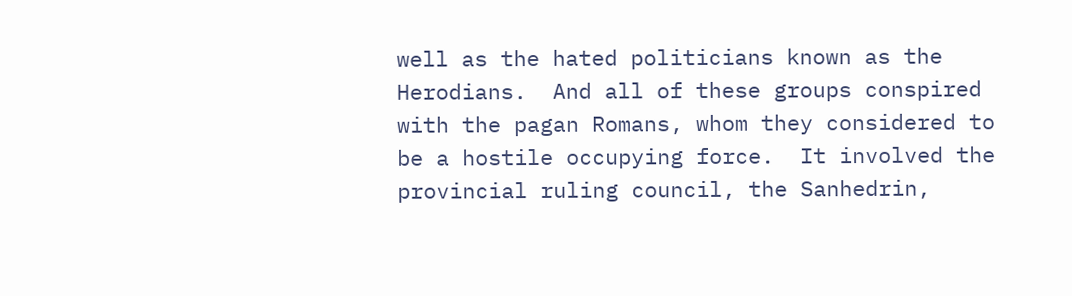well as the hated politicians known as the Herodians.  And all of these groups conspired with the pagan Romans, whom they considered to be a hostile occupying force.  It involved the provincial ruling council, the Sanhedrin,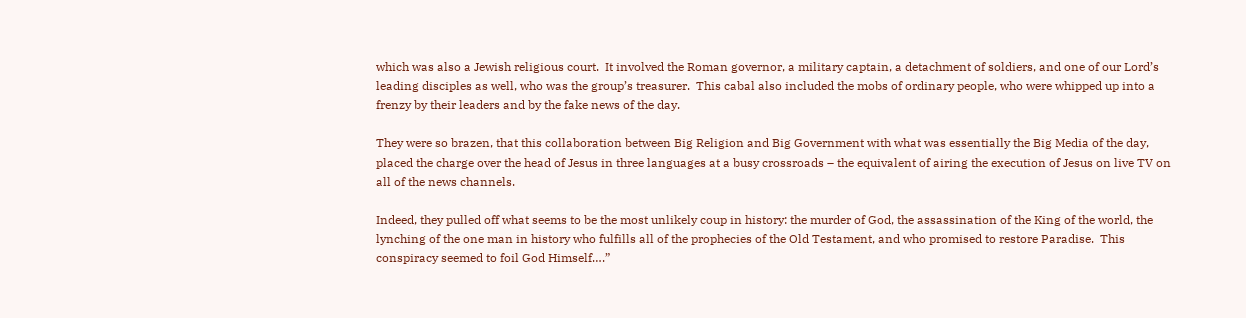which was also a Jewish religious court.  It involved the Roman governor, a military captain, a detachment of soldiers, and one of our Lord’s leading disciples as well, who was the group’s treasurer.  This cabal also included the mobs of ordinary people, who were whipped up into a frenzy by their leaders and by the fake news of the day.

They were so brazen, that this collaboration between Big Religion and Big Government with what was essentially the Big Media of the day, placed the charge over the head of Jesus in three languages at a busy crossroads – the equivalent of airing the execution of Jesus on live TV on all of the news channels.

Indeed, they pulled off what seems to be the most unlikely coup in history: the murder of God, the assassination of the King of the world, the lynching of the one man in history who fulfills all of the prophecies of the Old Testament, and who promised to restore Paradise.  This conspiracy seemed to foil God Himself….”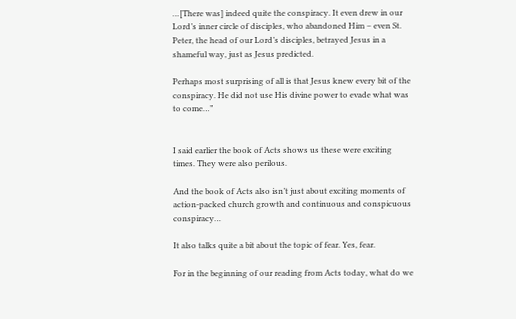…[There was] indeed quite the conspiracy. It even drew in our Lord’s inner circle of disciples, who abandoned Him – even St. Peter, the head of our Lord’s disciples, betrayed Jesus in a shameful way, just as Jesus predicted.

Perhaps most surprising of all is that Jesus knew every bit of the conspiracy. He did not use His divine power to evade what was to come…”


I said earlier the book of Acts shows us these were exciting times. They were also perilous.

And the book of Acts also isn’t just about exciting moments of action-packed church growth and continuous and conspicuous conspiracy…

It also talks quite a bit about the topic of fear. Yes, fear.

For in the beginning of our reading from Acts today, what do we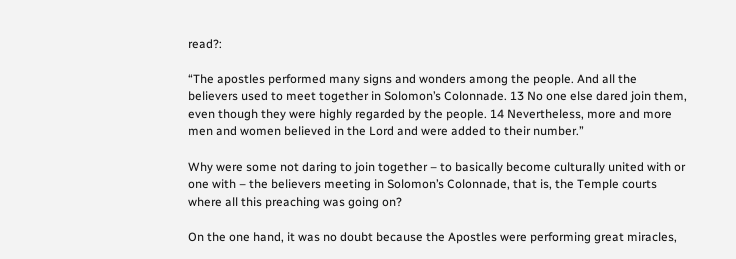read?:

“The apostles performed many signs and wonders among the people. And all the believers used to meet together in Solomon’s Colonnade. 13 No one else dared join them, even though they were highly regarded by the people. 14 Nevertheless, more and more men and women believed in the Lord and were added to their number.”

Why were some not daring to join together – to basically become culturally united with or one with – the believers meeting in Solomon’s Colonnade, that is, the Temple courts where all this preaching was going on?

On the one hand, it was no doubt because the Apostles were performing great miracles,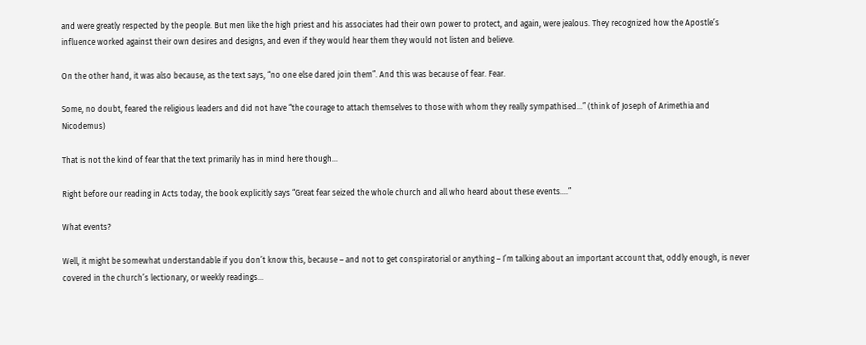and were greatly respected by the people. But men like the high priest and his associates had their own power to protect, and again, were jealous. They recognized how the Apostle’s influence worked against their own desires and designs, and even if they would hear them they would not listen and believe.

On the other hand, it was also because, as the text says, “no one else dared join them”. And this was because of fear. Fear.

Some, no doubt, feared the religious leaders and did not have “the courage to attach themselves to those with whom they really sympathised…” (think of Joseph of Arimethia and Nicodemus)

That is not the kind of fear that the text primarily has in mind here though…

Right before our reading in Acts today, the book explicitly says “Great fear seized the whole church and all who heard about these events….”

What events?

Well, it might be somewhat understandable if you don’t know this, because – and not to get conspiratorial or anything – I’m talking about an important account that, oddly enough, is never covered in the church’s lectionary, or weekly readings…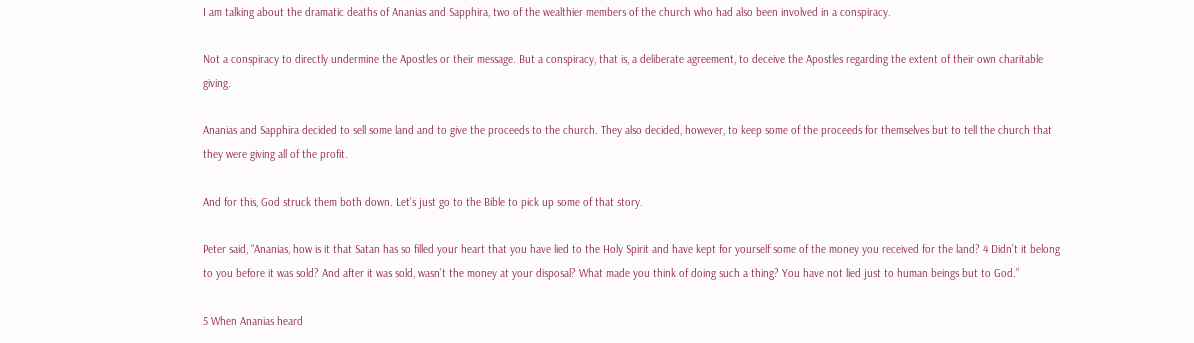I am talking about the dramatic deaths of Ananias and Sapphira, two of the wealthier members of the church who had also been involved in a conspiracy.

Not a conspiracy to directly undermine the Apostles or their message. But a conspiracy, that is, a deliberate agreement, to deceive the Apostles regarding the extent of their own charitable giving.

Ananias and Sapphira decided to sell some land and to give the proceeds to the church. They also decided, however, to keep some of the proceeds for themselves but to tell the church that they were giving all of the profit.

And for this, God struck them both down. Let’s just go to the Bible to pick up some of that story.

Peter said, “Ananias, how is it that Satan has so filled your heart that you have lied to the Holy Spirit and have kept for yourself some of the money you received for the land? 4 Didn’t it belong to you before it was sold? And after it was sold, wasn’t the money at your disposal? What made you think of doing such a thing? You have not lied just to human beings but to God.”

5 When Ananias heard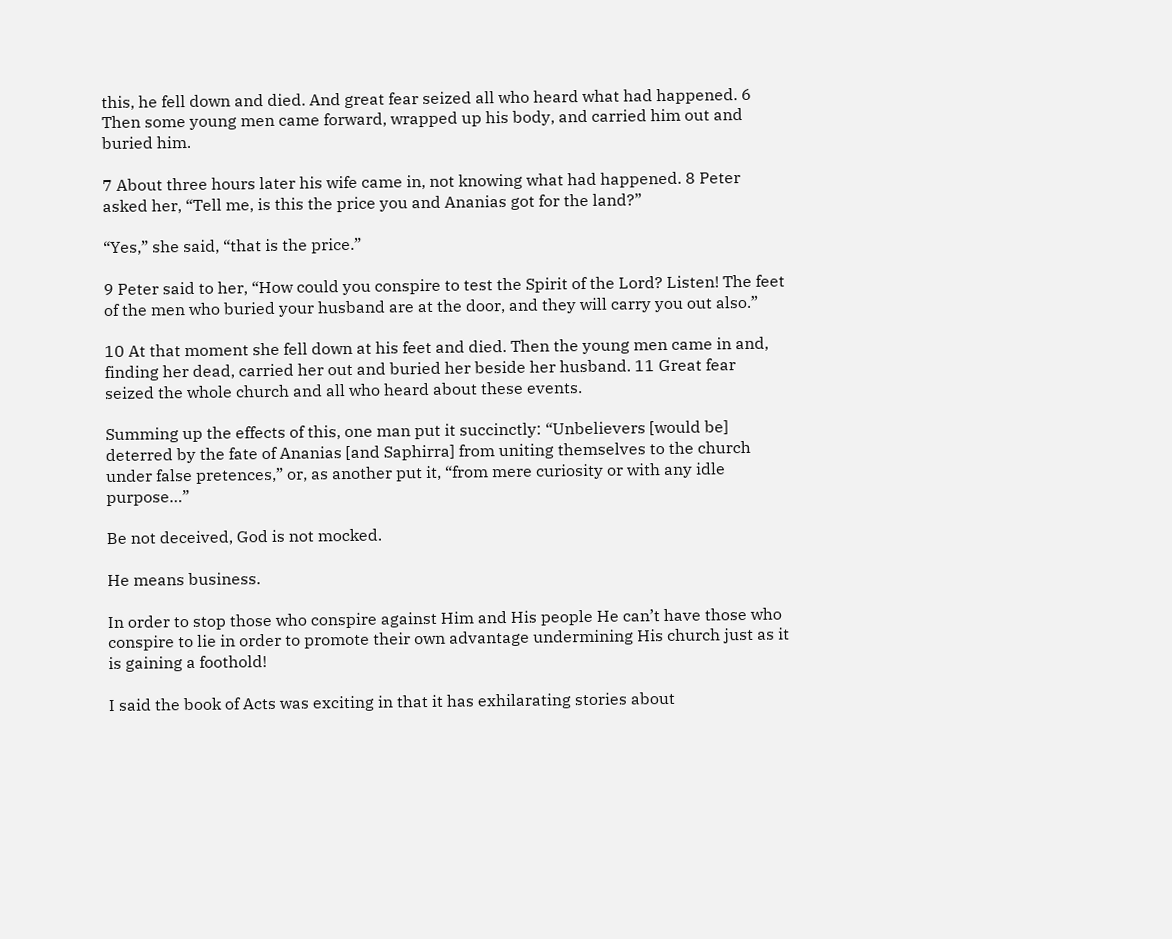this, he fell down and died. And great fear seized all who heard what had happened. 6 Then some young men came forward, wrapped up his body, and carried him out and buried him.

7 About three hours later his wife came in, not knowing what had happened. 8 Peter asked her, “Tell me, is this the price you and Ananias got for the land?”

“Yes,” she said, “that is the price.”

9 Peter said to her, “How could you conspire to test the Spirit of the Lord? Listen! The feet of the men who buried your husband are at the door, and they will carry you out also.”

10 At that moment she fell down at his feet and died. Then the young men came in and, finding her dead, carried her out and buried her beside her husband. 11 Great fear seized the whole church and all who heard about these events.

Summing up the effects of this, one man put it succinctly: “Unbelievers [would be] deterred by the fate of Ananias [and Saphirra] from uniting themselves to the church under false pretences,” or, as another put it, “from mere curiosity or with any idle purpose…”

Be not deceived, God is not mocked.

He means business.

In order to stop those who conspire against Him and His people He can’t have those who conspire to lie in order to promote their own advantage undermining His church just as it is gaining a foothold!

I said the book of Acts was exciting in that it has exhilarating stories about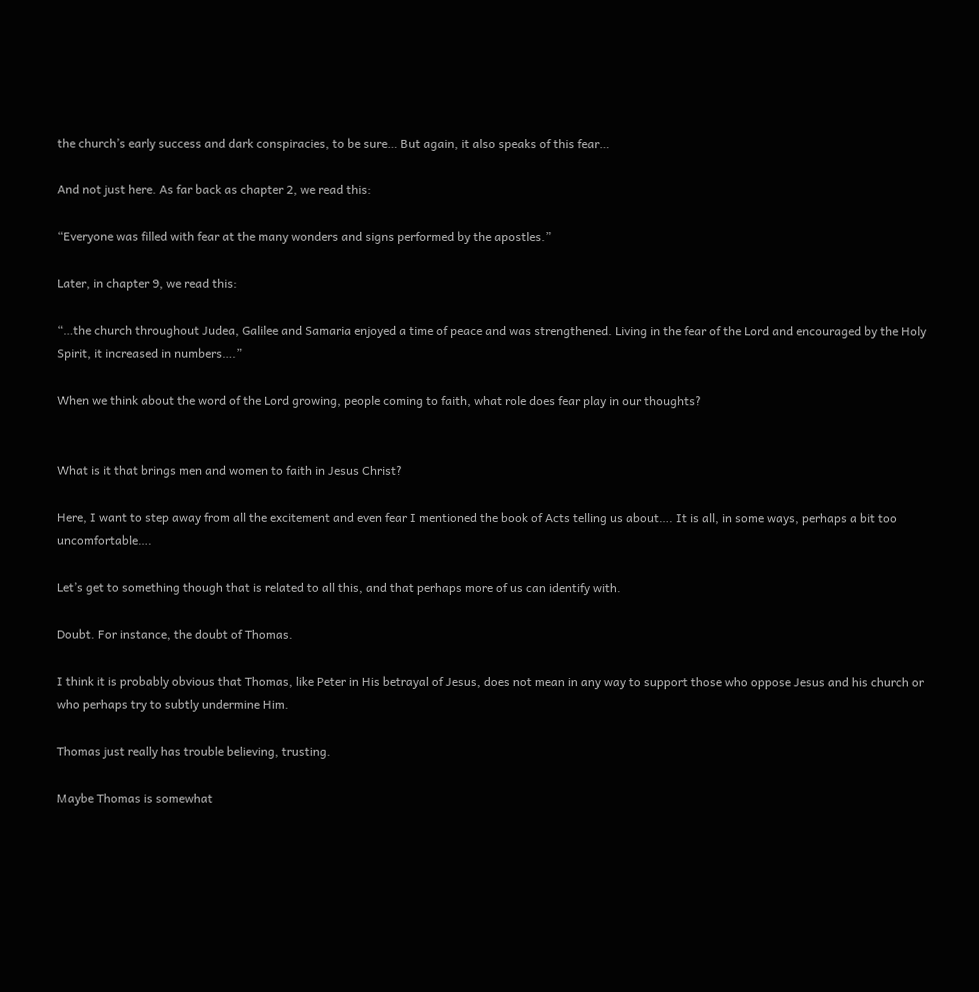the church’s early success and dark conspiracies, to be sure… But again, it also speaks of this fear…

And not just here. As far back as chapter 2, we read this:

“Everyone was filled with fear at the many wonders and signs performed by the apostles.”

Later, in chapter 9, we read this:

“…the church throughout Judea, Galilee and Samaria enjoyed a time of peace and was strengthened. Living in the fear of the Lord and encouraged by the Holy Spirit, it increased in numbers….”

When we think about the word of the Lord growing, people coming to faith, what role does fear play in our thoughts?


What is it that brings men and women to faith in Jesus Christ?

Here, I want to step away from all the excitement and even fear I mentioned the book of Acts telling us about…. It is all, in some ways, perhaps a bit too uncomfortable….

Let’s get to something though that is related to all this, and that perhaps more of us can identify with.

Doubt. For instance, the doubt of Thomas.

I think it is probably obvious that Thomas, like Peter in His betrayal of Jesus, does not mean in any way to support those who oppose Jesus and his church or who perhaps try to subtly undermine Him.

Thomas just really has trouble believing, trusting.

Maybe Thomas is somewhat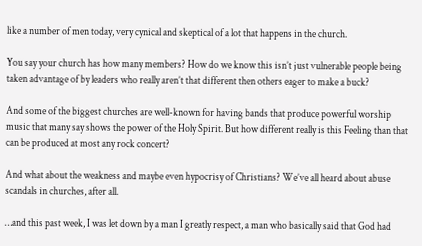like a number of men today, very cynical and skeptical of a lot that happens in the church.

You say your church has how many members? How do we know this isn’t just vulnerable people being taken advantage of by leaders who really aren’t that different then others eager to make a buck?

And some of the biggest churches are well-known for having bands that produce powerful worship music that many say shows the power of the Holy Spirit. But how different really is this Feeling than that can be produced at most any rock concert?

And what about the weakness and maybe even hypocrisy of Christians? We’ve all heard about abuse scandals in churches, after all.

…and this past week, I was let down by a man I greatly respect, a man who basically said that God had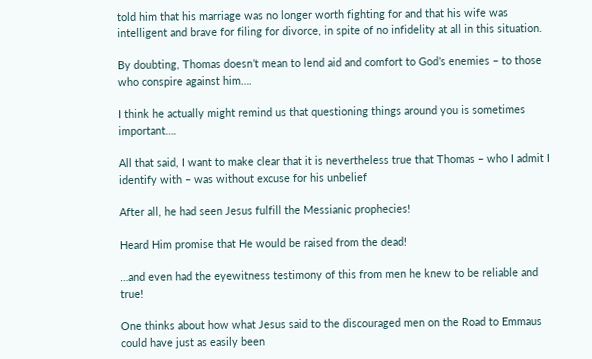told him that his marriage was no longer worth fighting for and that his wife was intelligent and brave for filing for divorce, in spite of no infidelity at all in this situation.

By doubting, Thomas doesn’t mean to lend aid and comfort to God’s enemies – to those who conspire against him….

I think he actually might remind us that questioning things around you is sometimes important….

All that said, I want to make clear that it is nevertheless true that Thomas – who I admit I identify with – was without excuse for his unbelief

After all, he had seen Jesus fulfill the Messianic prophecies!

Heard Him promise that He would be raised from the dead!

…and even had the eyewitness testimony of this from men he knew to be reliable and true!

One thinks about how what Jesus said to the discouraged men on the Road to Emmaus could have just as easily been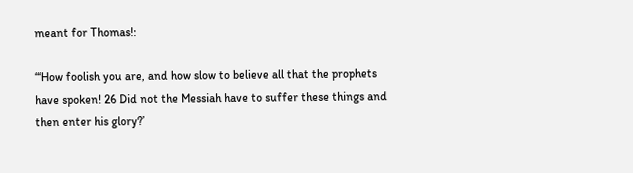meant for Thomas!:

“‘How foolish you are, and how slow to believe all that the prophets have spoken! 26 Did not the Messiah have to suffer these things and then enter his glory?’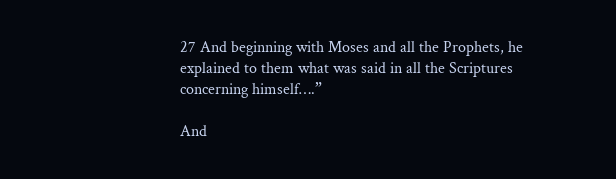27 And beginning with Moses and all the Prophets, he explained to them what was said in all the Scriptures concerning himself….”

And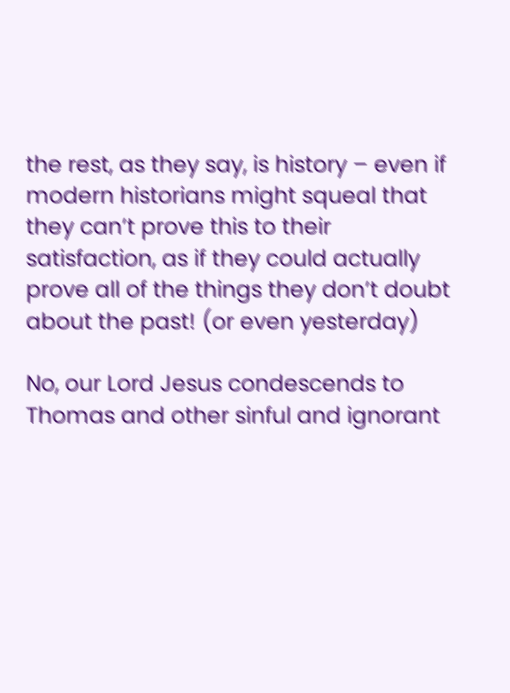the rest, as they say, is history – even if modern historians might squeal that they can’t prove this to their satisfaction, as if they could actually prove all of the things they don’t doubt about the past! (or even yesterday)

No, our Lord Jesus condescends to Thomas and other sinful and ignorant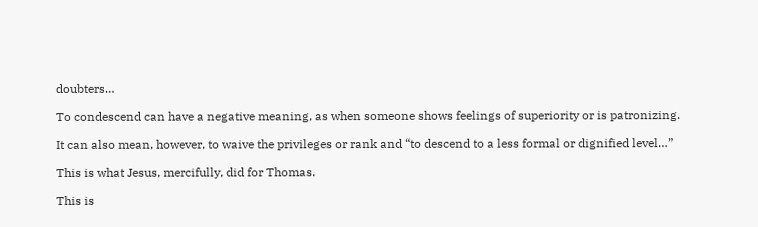doubters…

To condescend can have a negative meaning, as when someone shows feelings of superiority or is patronizing.

It can also mean, however, to waive the privileges or rank and “to descend to a less formal or dignified level…”

This is what Jesus, mercifully, did for Thomas.

This is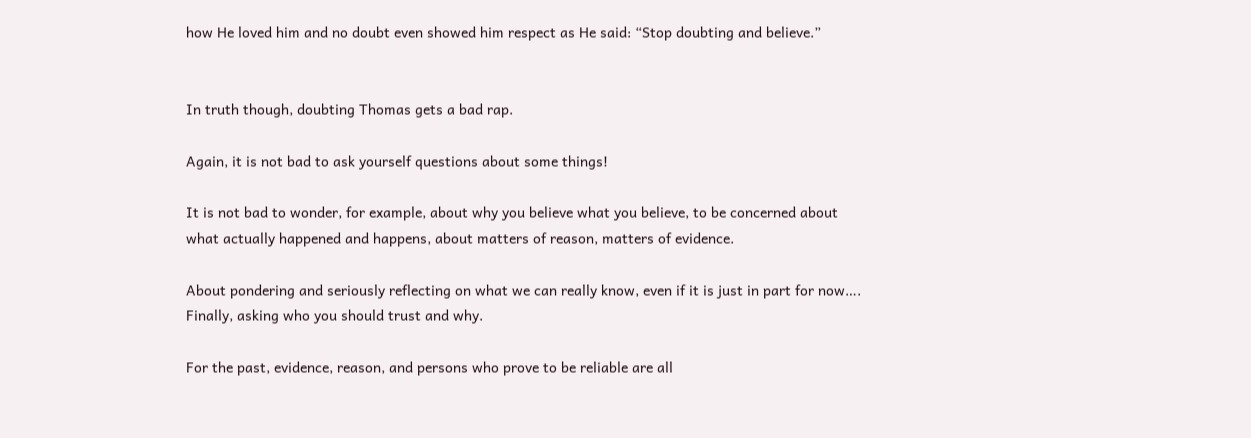how He loved him and no doubt even showed him respect as He said: “Stop doubting and believe.”


In truth though, doubting Thomas gets a bad rap.

Again, it is not bad to ask yourself questions about some things!

It is not bad to wonder, for example, about why you believe what you believe, to be concerned about what actually happened and happens, about matters of reason, matters of evidence.

About pondering and seriously reflecting on what we can really know, even if it is just in part for now…. Finally, asking who you should trust and why.

For the past, evidence, reason, and persons who prove to be reliable are all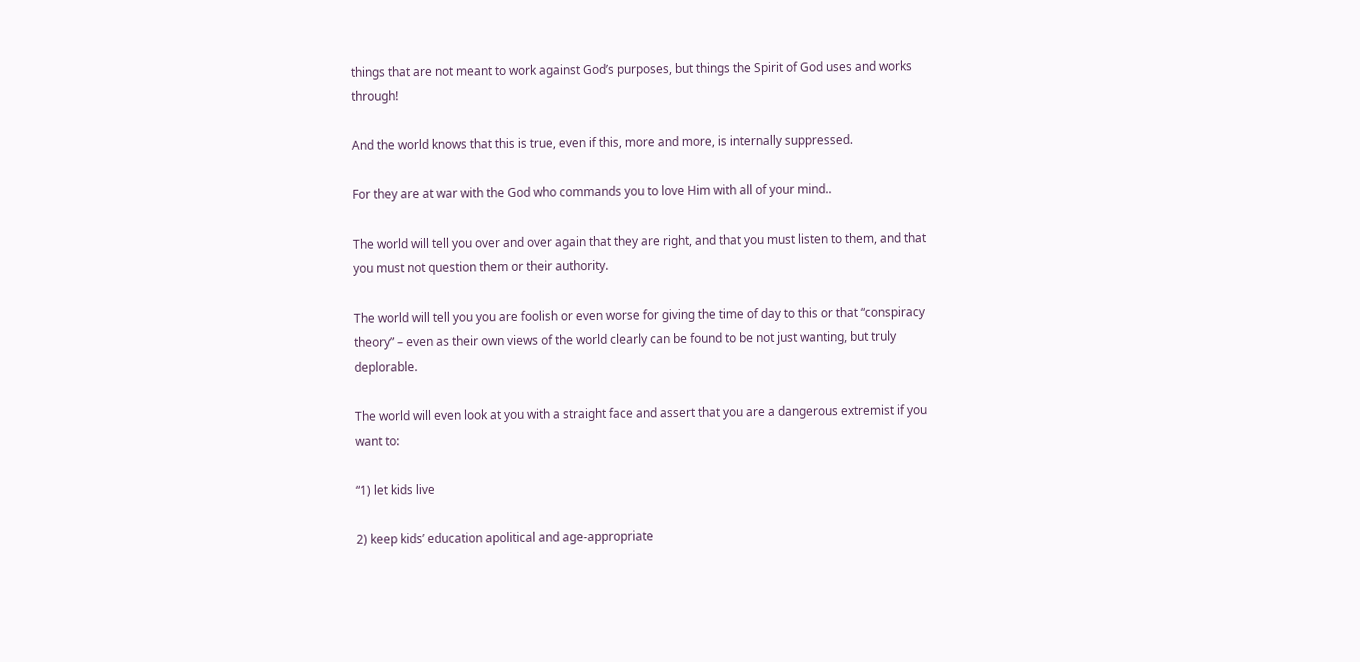things that are not meant to work against God’s purposes, but things the Spirit of God uses and works through!

And the world knows that this is true, even if this, more and more, is internally suppressed.

For they are at war with the God who commands you to love Him with all of your mind..

The world will tell you over and over again that they are right, and that you must listen to them, and that you must not question them or their authority.

The world will tell you you are foolish or even worse for giving the time of day to this or that “conspiracy theory” – even as their own views of the world clearly can be found to be not just wanting, but truly deplorable.

The world will even look at you with a straight face and assert that you are a dangerous extremist if you want to:

“1) let kids live

2) keep kids’ education apolitical and age-appropriate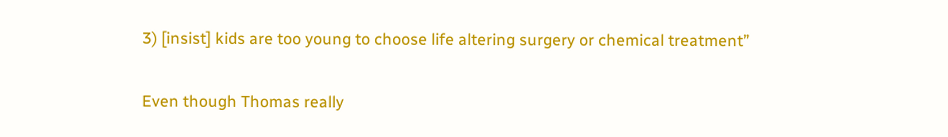3) [insist] kids are too young to choose life altering surgery or chemical treatment”

Even though Thomas really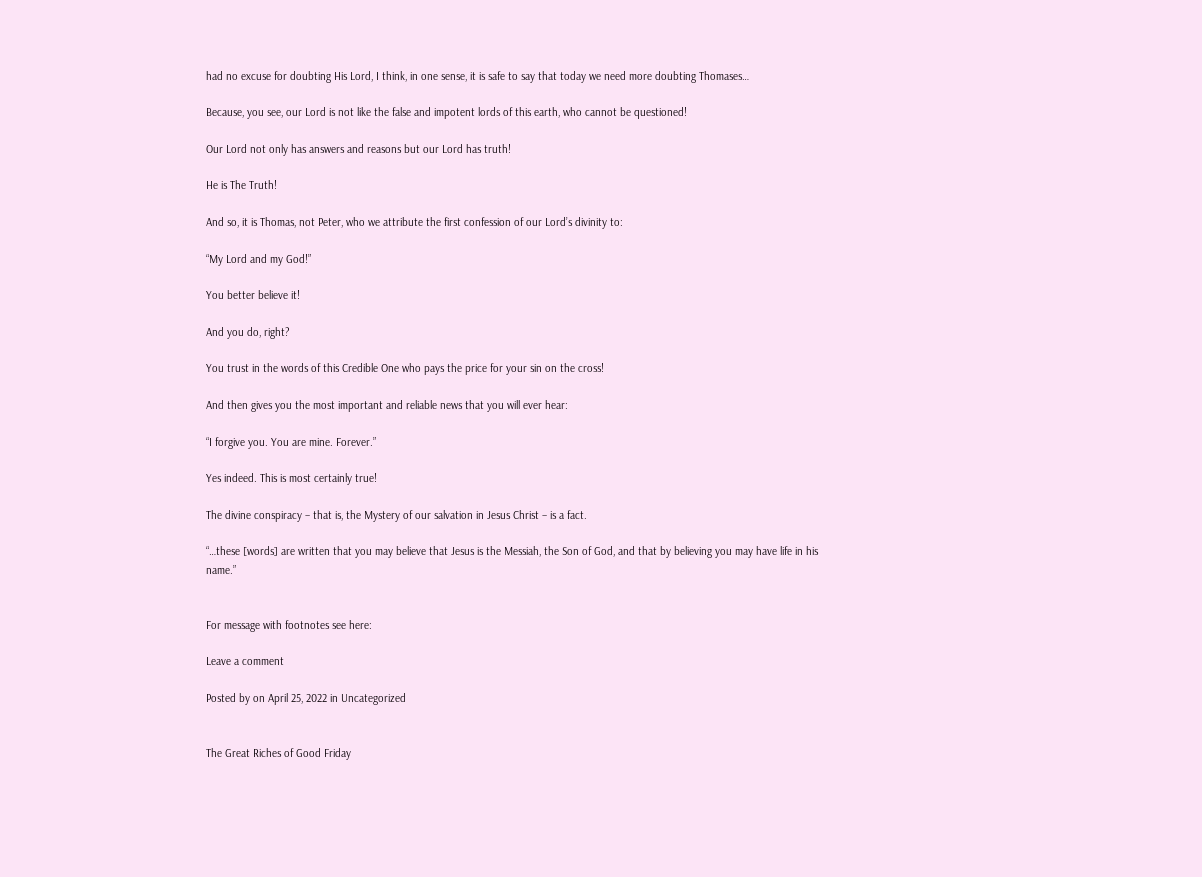had no excuse for doubting His Lord, I think, in one sense, it is safe to say that today we need more doubting Thomases…

Because, you see, our Lord is not like the false and impotent lords of this earth, who cannot be questioned!

Our Lord not only has answers and reasons but our Lord has truth!

He is The Truth!

And so, it is Thomas, not Peter, who we attribute the first confession of our Lord’s divinity to:

“My Lord and my God!”

You better believe it!

And you do, right?

You trust in the words of this Credible One who pays the price for your sin on the cross!

And then gives you the most important and reliable news that you will ever hear:

“I forgive you. You are mine. Forever.”

Yes indeed. This is most certainly true!

The divine conspiracy – that is, the Mystery of our salvation in Jesus Christ – is a fact.

“…these [words] are written that you may believe that Jesus is the Messiah, the Son of God, and that by believing you may have life in his name.”


For message with footnotes see here:

Leave a comment

Posted by on April 25, 2022 in Uncategorized


The Great Riches of Good Friday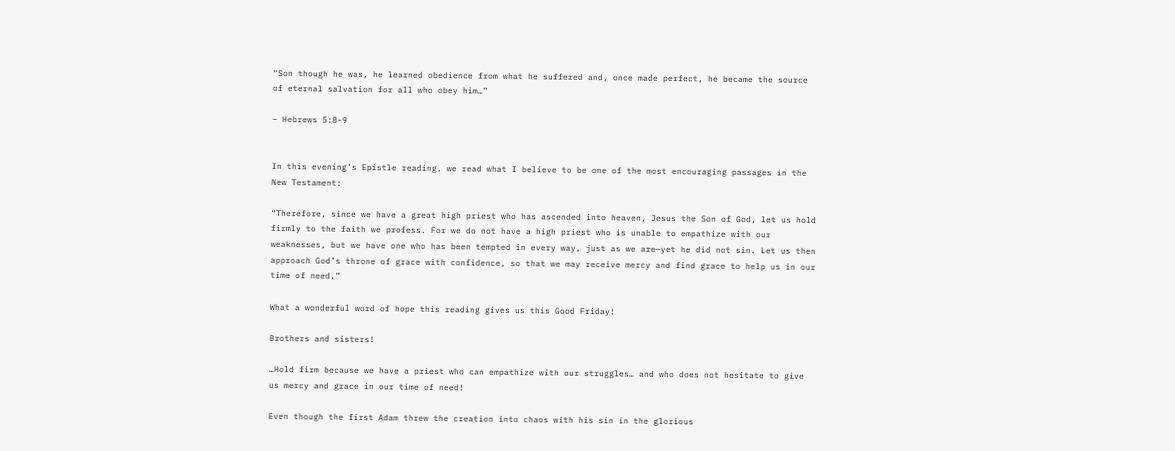“Son though he was, he learned obedience from what he suffered and, once made perfect, he became the source of eternal salvation for all who obey him…”

– Hebrews 5:8-9


In this evening’s Epistle reading, we read what I believe to be one of the most encouraging passages in the New Testament:

“Therefore, since we have a great high priest who has ascended into heaven, Jesus the Son of God, let us hold firmly to the faith we profess. For we do not have a high priest who is unable to empathize with our weaknesses, but we have one who has been tempted in every way, just as we are—yet he did not sin. Let us then approach God’s throne of grace with confidence, so that we may receive mercy and find grace to help us in our time of need.”

What a wonderful word of hope this reading gives us this Good Friday!

Brothers and sisters!

…Hold firm because we have a priest who can empathize with our struggles… and who does not hesitate to give us mercy and grace in our time of need!

Even though the first Adam threw the creation into chaos with his sin in the glorious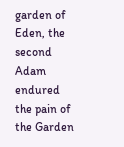garden of Eden, the second Adam endured the pain of the Garden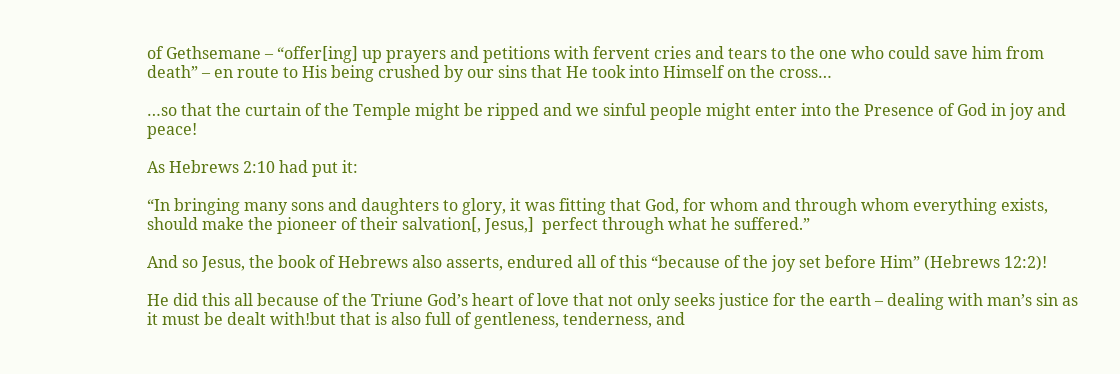of Gethsemane – “offer[ing] up prayers and petitions with fervent cries and tears to the one who could save him from death” – en route to His being crushed by our sins that He took into Himself on the cross…

…so that the curtain of the Temple might be ripped and we sinful people might enter into the Presence of God in joy and peace!

As Hebrews 2:10 had put it:

“In bringing many sons and daughters to glory, it was fitting that God, for whom and through whom everything exists, should make the pioneer of their salvation[, Jesus,]  perfect through what he suffered.”

And so Jesus, the book of Hebrews also asserts, endured all of this “because of the joy set before Him” (Hebrews 12:2)!

He did this all because of the Triune God’s heart of love that not only seeks justice for the earth – dealing with man’s sin as it must be dealt with!but that is also full of gentleness, tenderness, and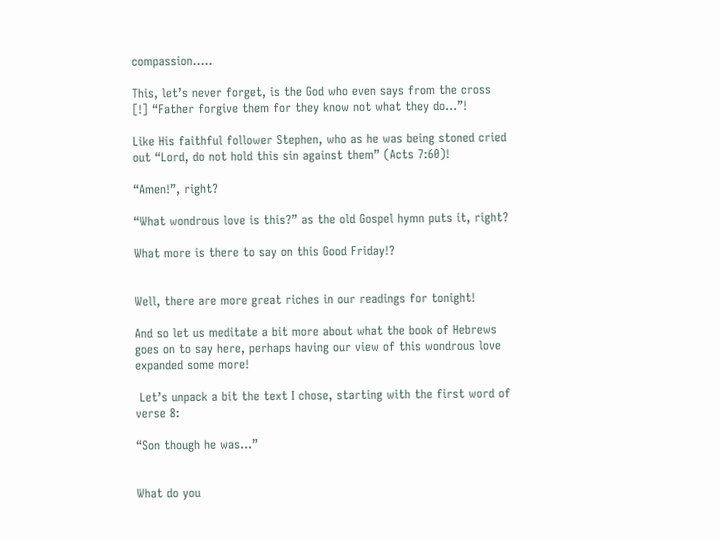compassion…..

This, let’s never forget, is the God who even says from the cross [!] “Father forgive them for they know not what they do…”!

Like His faithful follower Stephen, who as he was being stoned cried out “Lord, do not hold this sin against them” (Acts 7:60)!

“Amen!”, right?

“What wondrous love is this?” as the old Gospel hymn puts it, right?

What more is there to say on this Good Friday!?


Well, there are more great riches in our readings for tonight!

And so let us meditate a bit more about what the book of Hebrews goes on to say here, perhaps having our view of this wondrous love expanded some more!

 Let’s unpack a bit the text I chose, starting with the first word of verse 8:

“Son though he was…”


What do you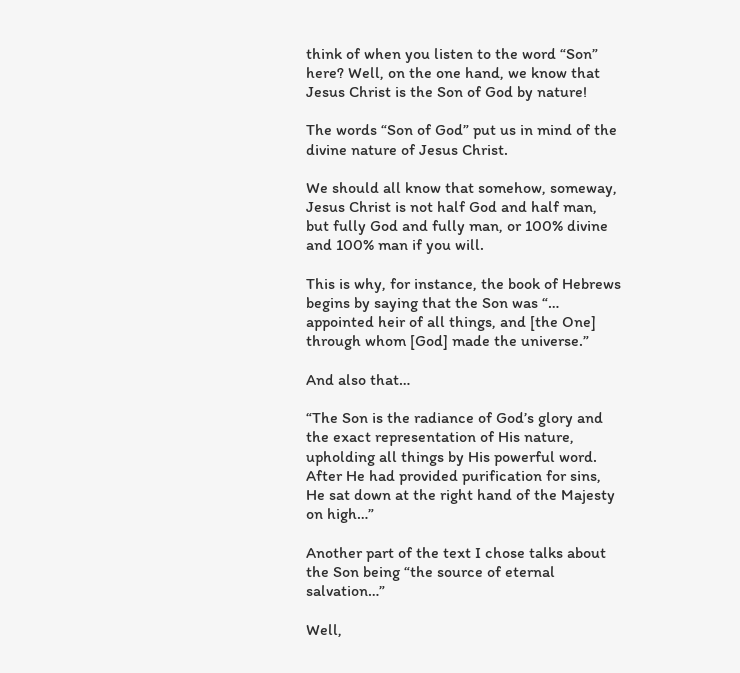think of when you listen to the word “Son” here? Well, on the one hand, we know that Jesus Christ is the Son of God by nature!

The words “Son of God” put us in mind of the divine nature of Jesus Christ.

We should all know that somehow, someway, Jesus Christ is not half God and half man, but fully God and fully man, or 100% divine and 100% man if you will.

This is why, for instance, the book of Hebrews begins by saying that the Son was “… appointed heir of all things, and [the One] through whom [God] made the universe.”

And also that…

“The Son is the radiance of God’s glory and the exact representation of His nature, upholding all things by His powerful word. After He had provided purification for sins, He sat down at the right hand of the Majesty on high…”

Another part of the text I chose talks about the Son being “the source of eternal salvation…”

Well,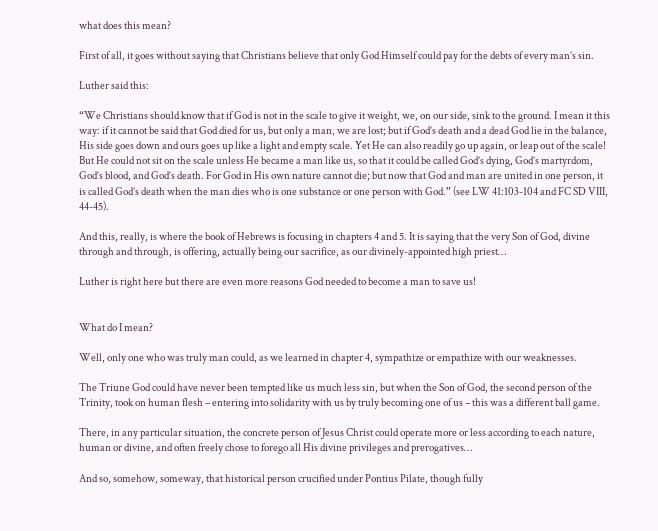what does this mean?

First of all, it goes without saying that Christians believe that only God Himself could pay for the debts of every man’s sin.

Luther said this:

“We Christians should know that if God is not in the scale to give it weight, we, on our side, sink to the ground. I mean it this way: if it cannot be said that God died for us, but only a man, we are lost; but if God’s death and a dead God lie in the balance, His side goes down and ours goes up like a light and empty scale. Yet He can also readily go up again, or leap out of the scale! But He could not sit on the scale unless He became a man like us, so that it could be called God’s dying, God’s martyrdom, God’s blood, and God’s death. For God in His own nature cannot die; but now that God and man are united in one person, it is called God’s death when the man dies who is one substance or one person with God.” (see LW 41:103-104 and FC SD VIII, 44-45).

And this, really, is where the book of Hebrews is focusing in chapters 4 and 5. It is saying that the very Son of God, divine through and through, is offering, actually being our sacrifice, as our divinely-appointed high priest…

Luther is right here but there are even more reasons God needed to become a man to save us!


What do I mean?

Well, only one who was truly man could, as we learned in chapter 4, sympathize or empathize with our weaknesses.

The Triune God could have never been tempted like us much less sin, but when the Son of God, the second person of the Trinity, took on human flesh – entering into solidarity with us by truly becoming one of us – this was a different ball game.

There, in any particular situation, the concrete person of Jesus Christ could operate more or less according to each nature, human or divine, and often freely chose to forego all His divine privileges and prerogatives…

And so, somehow, someway, that historical person crucified under Pontius Pilate, though fully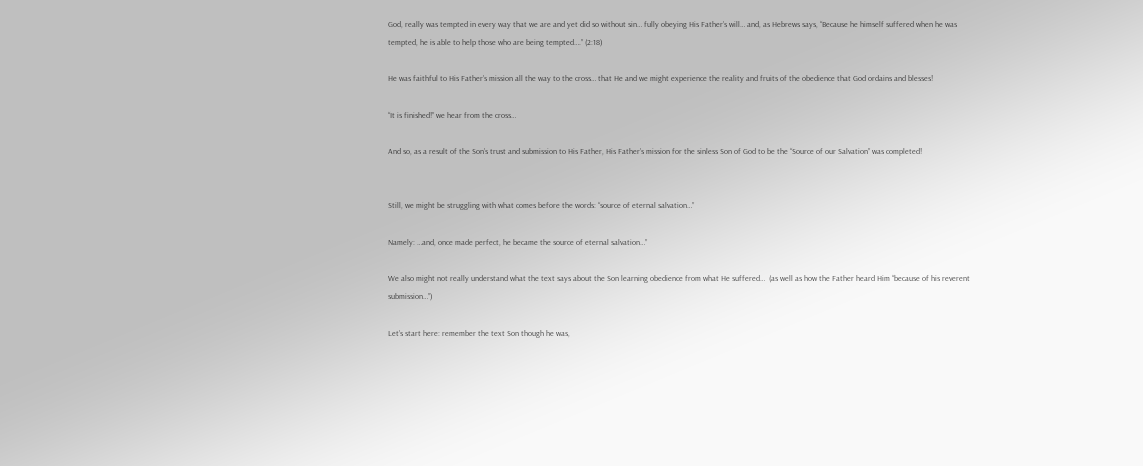God, really was tempted in every way that we are and yet did so without sin… fully obeying His Father’s will… and, as Hebrews says, “Because he himself suffered when he was tempted, he is able to help those who are being tempted….” (2:18)

He was faithful to His Father’s mission all the way to the cross… that He and we might experience the reality and fruits of the obedience that God ordains and blesses!

“It is finished!” we hear from the cross…

And so, as a result of the Son’s trust and submission to His Father, His Father’s mission for the sinless Son of God to be the “Source of our Salvation” was completed!


Still, we might be struggling with what comes before the words: “source of eternal salvation…”

Namely: …and, once made perfect, he became the source of eternal salvation…”

We also might not really understand what the text says about the Son learning obedience from what He suffered…  (as well as how the Father heard Him “because of his reverent submission…”)

Let’s start here: remember the text Son though he was,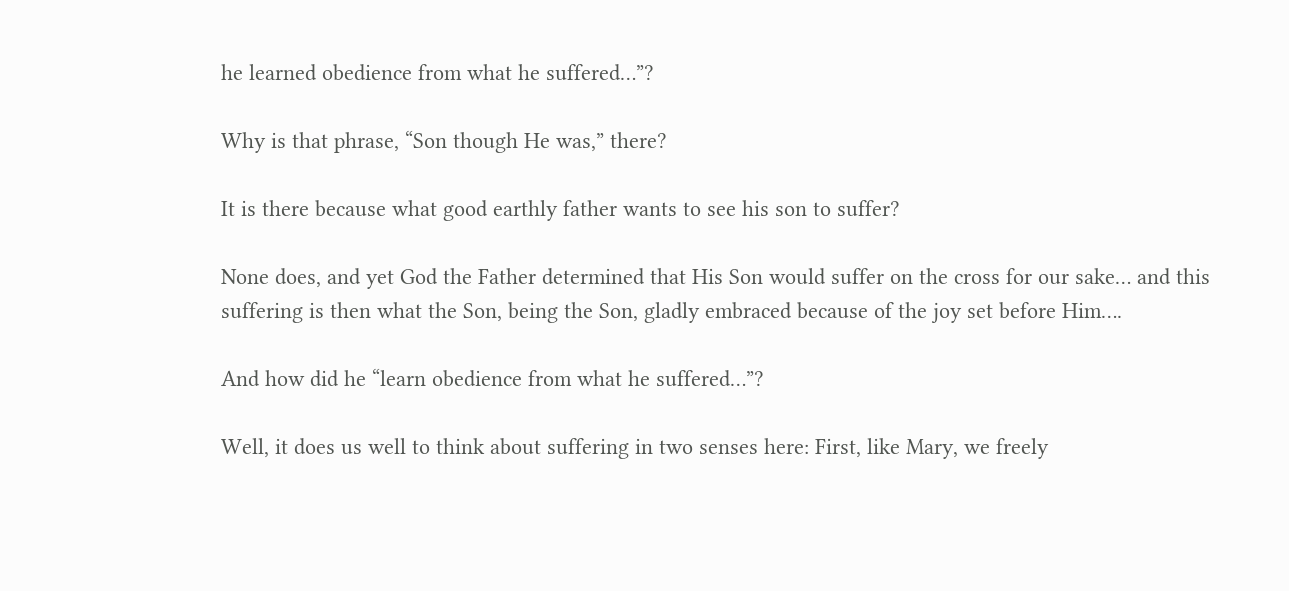he learned obedience from what he suffered…”?

Why is that phrase, “Son though He was,” there?

It is there because what good earthly father wants to see his son to suffer?

None does, and yet God the Father determined that His Son would suffer on the cross for our sake… and this suffering is then what the Son, being the Son, gladly embraced because of the joy set before Him….

And how did he “learn obedience from what he suffered…”?

Well, it does us well to think about suffering in two senses here: First, like Mary, we freely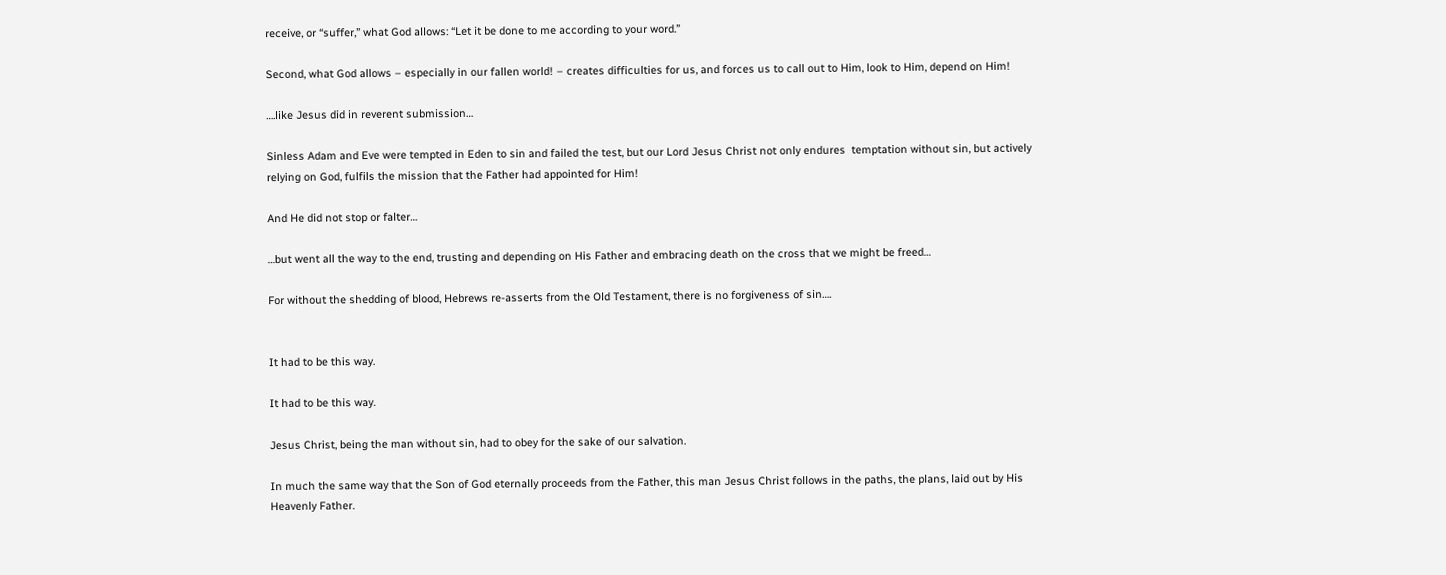receive, or “suffer,” what God allows: “Let it be done to me according to your word.”

Second, what God allows – especially in our fallen world! – creates difficulties for us, and forces us to call out to Him, look to Him, depend on Him!

….like Jesus did in reverent submission…

Sinless Adam and Eve were tempted in Eden to sin and failed the test, but our Lord Jesus Christ not only endures  temptation without sin, but actively relying on God, fulfils the mission that the Father had appointed for Him!

And He did not stop or falter…

…but went all the way to the end, trusting and depending on His Father and embracing death on the cross that we might be freed…

For without the shedding of blood, Hebrews re-asserts from the Old Testament, there is no forgiveness of sin….


It had to be this way.

It had to be this way.

Jesus Christ, being the man without sin, had to obey for the sake of our salvation.

In much the same way that the Son of God eternally proceeds from the Father, this man Jesus Christ follows in the paths, the plans, laid out by His Heavenly Father.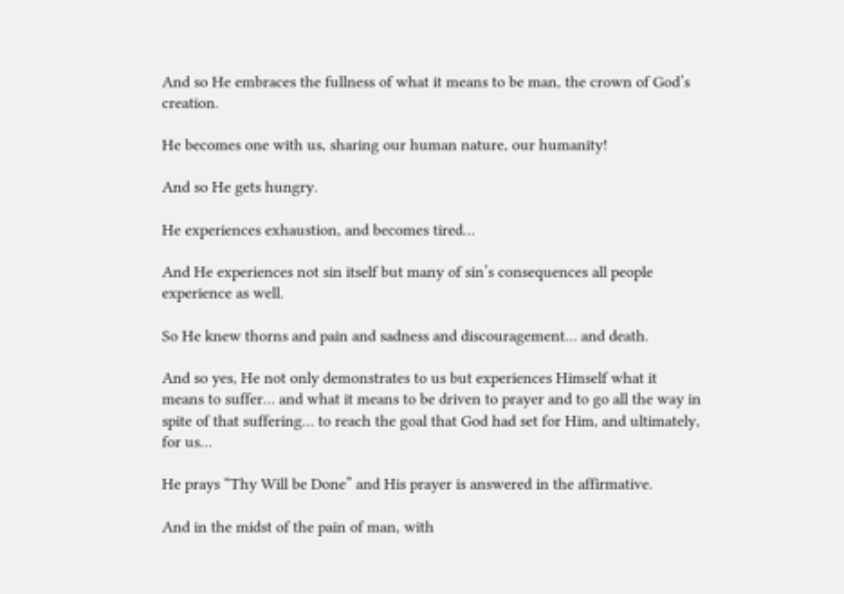And so He embraces the fullness of what it means to be man, the crown of God’s creation.

He becomes one with us, sharing our human nature, our humanity!

And so He gets hungry.

He experiences exhaustion, and becomes tired…

And He experiences not sin itself but many of sin’s consequences all people experience as well.

So He knew thorns and pain and sadness and discouragement… and death.

And so yes, He not only demonstrates to us but experiences Himself what it means to suffer… and what it means to be driven to prayer and to go all the way in spite of that suffering… to reach the goal that God had set for Him, and ultimately, for us…

He prays “Thy Will be Done” and His prayer is answered in the affirmative.

And in the midst of the pain of man, with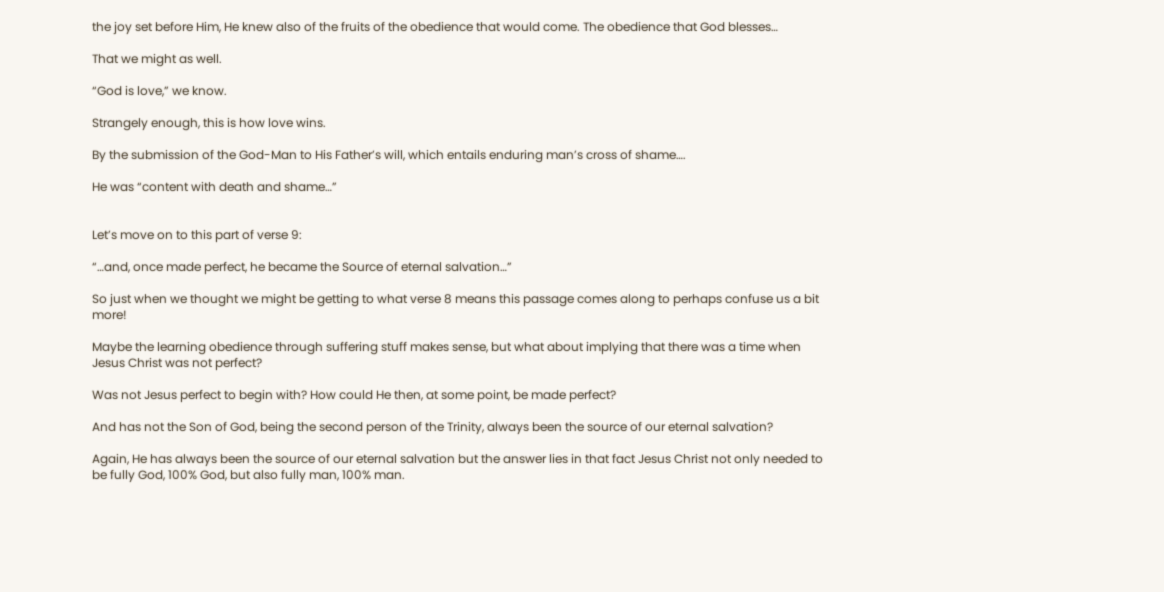the joy set before Him, He knew also of the fruits of the obedience that would come. The obedience that God blesses…

That we might as well.

“God is love,” we know.

Strangely enough, this is how love wins.

By the submission of the God-Man to His Father’s will, which entails enduring man’s cross of shame….

He was “content with death and shame…”


Let’s move on to this part of verse 9:

“…and, once made perfect, he became the Source of eternal salvation…”

So just when we thought we might be getting to what verse 8 means this passage comes along to perhaps confuse us a bit more!

Maybe the learning obedience through suffering stuff makes sense, but what about implying that there was a time when Jesus Christ was not perfect?

Was not Jesus perfect to begin with? How could He then, at some point, be made perfect?

And has not the Son of God, being the second person of the Trinity, always been the source of our eternal salvation?

Again, He has always been the source of our eternal salvation but the answer lies in that fact Jesus Christ not only needed to be fully God, 100% God, but also fully man, 100% man.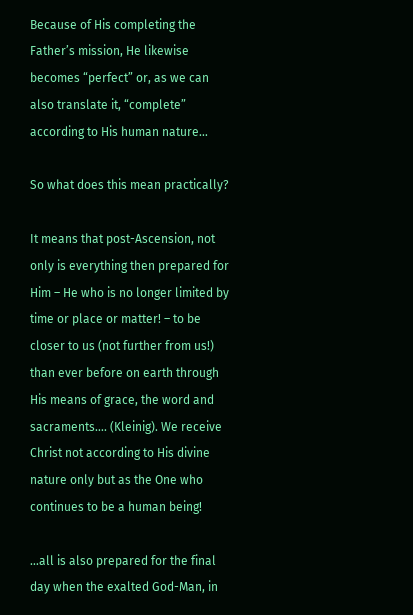Because of His completing the Father’s mission, He likewise becomes “perfect” or, as we can also translate it, “complete” according to His human nature…

So what does this mean practically?

It means that post-Ascension, not only is everything then prepared for Him – He who is no longer limited by time or place or matter! – to be closer to us (not further from us!) than ever before on earth through His means of grace, the word and sacraments…. (Kleinig). We receive Christ not according to His divine nature only but as the One who continues to be a human being!

…all is also prepared for the final day when the exalted God-Man, in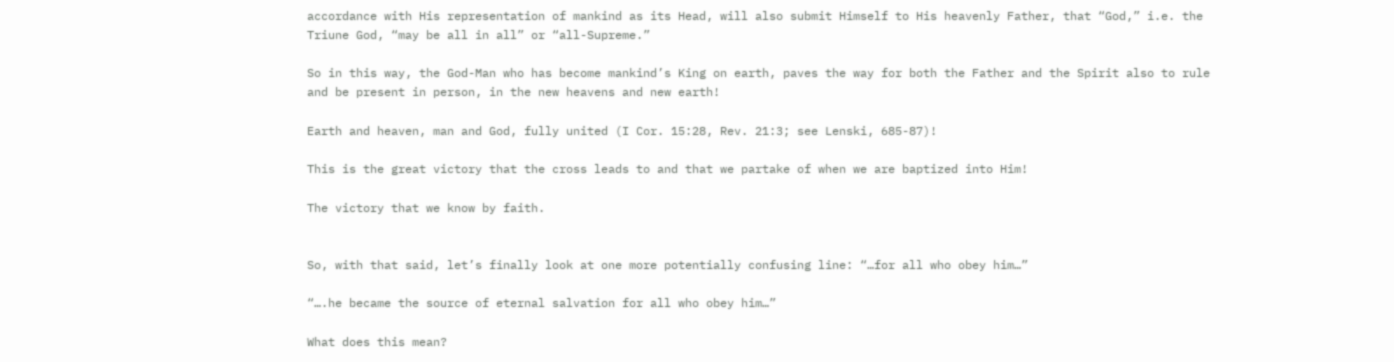accordance with His representation of mankind as its Head, will also submit Himself to His heavenly Father, that “God,” i.e. the Triune God, “may be all in all” or “all-Supreme.”

So in this way, the God-Man who has become mankind’s King on earth, paves the way for both the Father and the Spirit also to rule and be present in person, in the new heavens and new earth!

Earth and heaven, man and God, fully united (I Cor. 15:28, Rev. 21:3; see Lenski, 685-87)!

This is the great victory that the cross leads to and that we partake of when we are baptized into Him!

The victory that we know by faith.


So, with that said, let’s finally look at one more potentially confusing line: “…for all who obey him…”

“….he became the source of eternal salvation for all who obey him…”

What does this mean?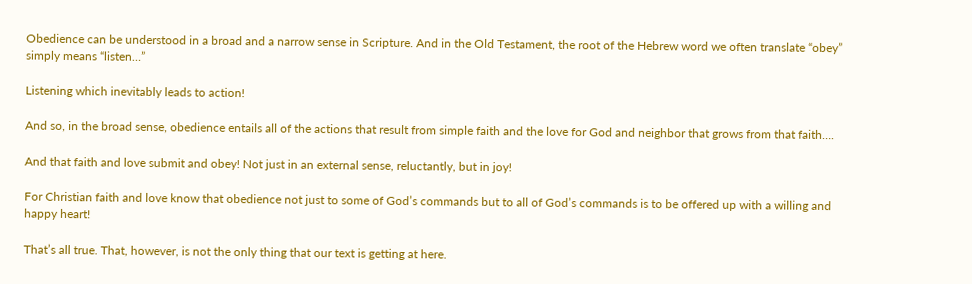Obedience can be understood in a broad and a narrow sense in Scripture. And in the Old Testament, the root of the Hebrew word we often translate “obey” simply means “listen…”

Listening which inevitably leads to action!

And so, in the broad sense, obedience entails all of the actions that result from simple faith and the love for God and neighbor that grows from that faith….

And that faith and love submit and obey! Not just in an external sense, reluctantly, but in joy!

For Christian faith and love know that obedience not just to some of God’s commands but to all of God’s commands is to be offered up with a willing and happy heart!

That’s all true. That, however, is not the only thing that our text is getting at here.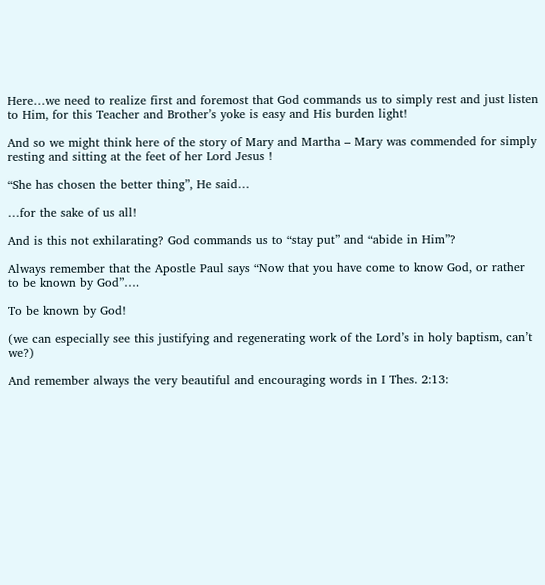Here…we need to realize first and foremost that God commands us to simply rest and just listen to Him, for this Teacher and Brother’s yoke is easy and His burden light!

And so we might think here of the story of Mary and Martha – Mary was commended for simply resting and sitting at the feet of her Lord Jesus !

“She has chosen the better thing”, He said…

…for the sake of us all!

And is this not exhilarating? God commands us to “stay put” and “abide in Him”?

Always remember that the Apostle Paul says “Now that you have come to know God, or rather to be known by God”….

To be known by God!

(we can especially see this justifying and regenerating work of the Lord’s in holy baptism, can’t we?)

And remember always the very beautiful and encouraging words in I Thes. 2:13: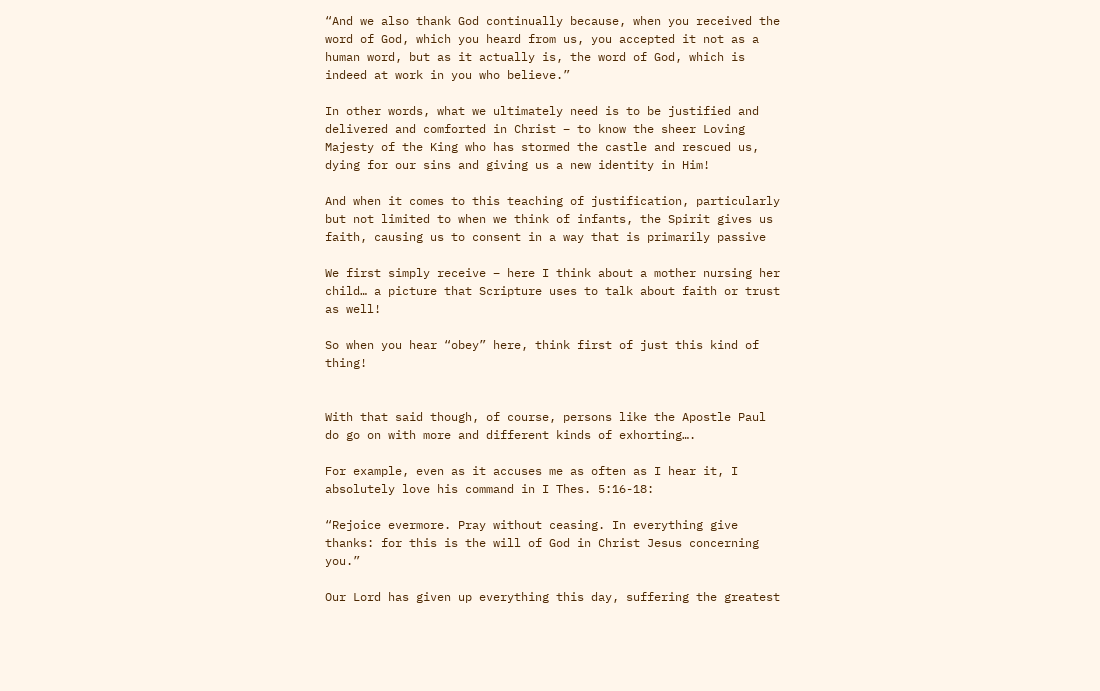“And we also thank God continually because, when you received the word of God, which you heard from us, you accepted it not as a human word, but as it actually is, the word of God, which is indeed at work in you who believe.”

In other words, what we ultimately need is to be justified and delivered and comforted in Christ – to know the sheer Loving Majesty of the King who has stormed the castle and rescued us, dying for our sins and giving us a new identity in Him!

And when it comes to this teaching of justification, particularly but not limited to when we think of infants, the Spirit gives us faith, causing us to consent in a way that is primarily passive

We first simply receive – here I think about a mother nursing her child… a picture that Scripture uses to talk about faith or trust as well!

So when you hear “obey” here, think first of just this kind of thing!


With that said though, of course, persons like the Apostle Paul do go on with more and different kinds of exhorting….

For example, even as it accuses me as often as I hear it, I absolutely love his command in I Thes. 5:16-18:

“Rejoice evermore. Pray without ceasing. In everything give thanks: for this is the will of God in Christ Jesus concerning you.”

Our Lord has given up everything this day, suffering the greatest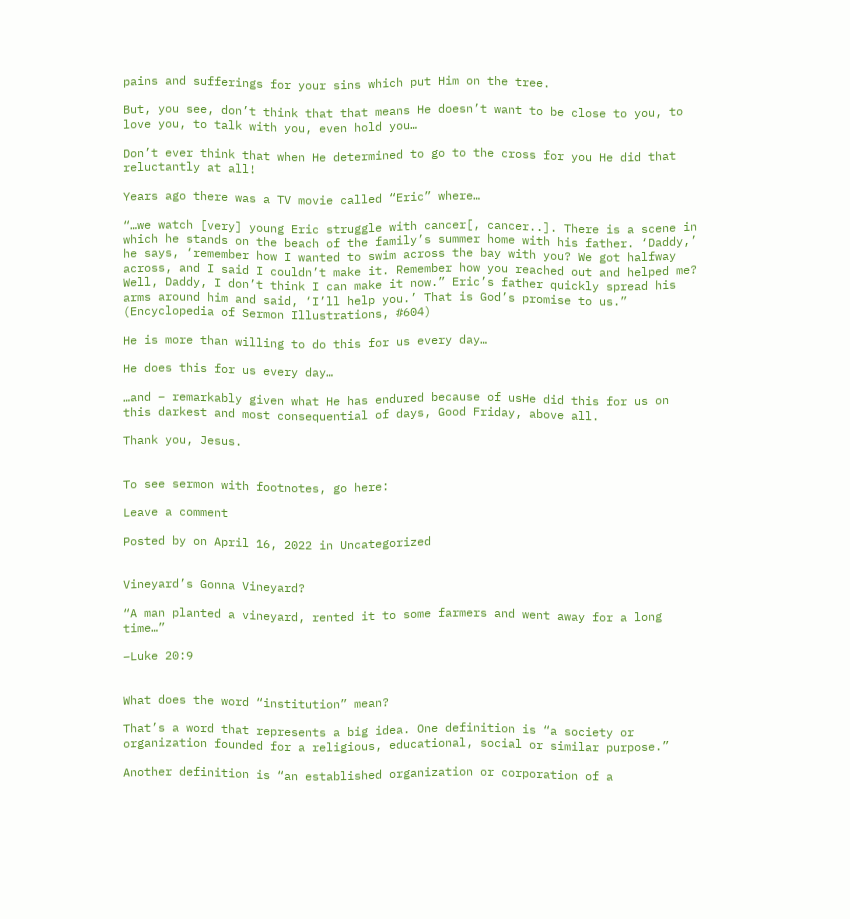pains and sufferings for your sins which put Him on the tree.

But, you see, don’t think that that means He doesn’t want to be close to you, to love you, to talk with you, even hold you…

Don’t ever think that when He determined to go to the cross for you He did that reluctantly at all!

Years ago there was a TV movie called “Eric” where…

“…we watch [very] young Eric struggle with cancer[, cancer..]. There is a scene in which he stands on the beach of the family’s summer home with his father. ‘Daddy,’ he says, ‘remember how I wanted to swim across the bay with you? We got halfway across, and I said I couldn’t make it. Remember how you reached out and helped me? Well, Daddy, I don’t think I can make it now.” Eric’s father quickly spread his arms around him and said, ‘I’ll help you.’ That is God’s promise to us.” (Encyclopedia of Sermon Illustrations, #604)

He is more than willing to do this for us every day…

He does this for us every day…

…and – remarkably given what He has endured because of usHe did this for us on this darkest and most consequential of days, Good Friday, above all.

Thank you, Jesus.


To see sermon with footnotes, go here:

Leave a comment

Posted by on April 16, 2022 in Uncategorized


Vineyard’s Gonna Vineyard?

“A man planted a vineyard, rented it to some farmers and went away for a long time…”

–Luke 20:9


What does the word “institution” mean?

That’s a word that represents a big idea. One definition is “a society or organization founded for a religious, educational, social or similar purpose.”

Another definition is “an established organization or corporation of a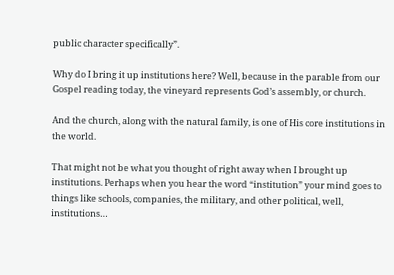public character specifically”.

Why do I bring it up institutions here? Well, because in the parable from our Gospel reading today, the vineyard represents God’s assembly, or church.

And the church, along with the natural family, is one of His core institutions in the world.

That might not be what you thought of right away when I brought up institutions. Perhaps when you hear the word “institution” your mind goes to things like schools, companies, the military, and other political, well, institutions…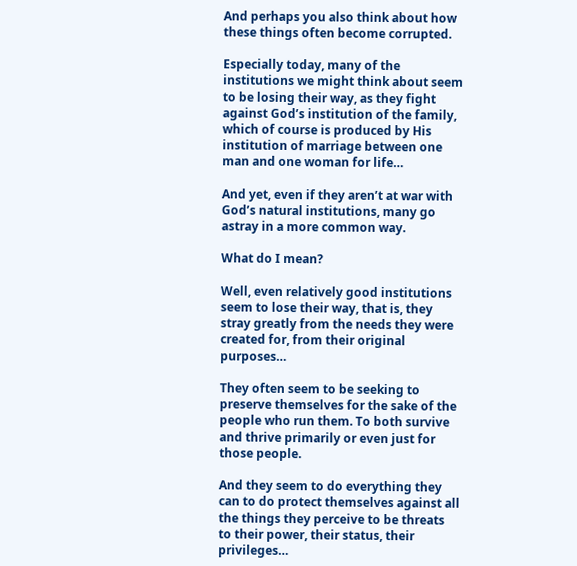And perhaps you also think about how these things often become corrupted.

Especially today, many of the institutions we might think about seem to be losing their way, as they fight against God’s institution of the family, which of course is produced by His institution of marriage between one man and one woman for life…

And yet, even if they aren’t at war with God’s natural institutions, many go astray in a more common way.

What do I mean?

Well, even relatively good institutions seem to lose their way, that is, they stray greatly from the needs they were created for, from their original purposes…

They often seem to be seeking to preserve themselves for the sake of the people who run them. To both survive and thrive primarily or even just for those people.

And they seem to do everything they can to do protect themselves against all the things they perceive to be threats to their power, their status, their privileges…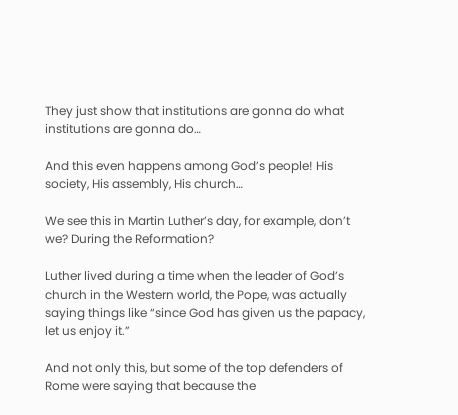They just show that institutions are gonna do what institutions are gonna do…

And this even happens among God’s people! His society, His assembly, His church…

We see this in Martin Luther’s day, for example, don’t we? During the Reformation?

Luther lived during a time when the leader of God’s church in the Western world, the Pope, was actually saying things like “since God has given us the papacy, let us enjoy it.”

And not only this, but some of the top defenders of Rome were saying that because the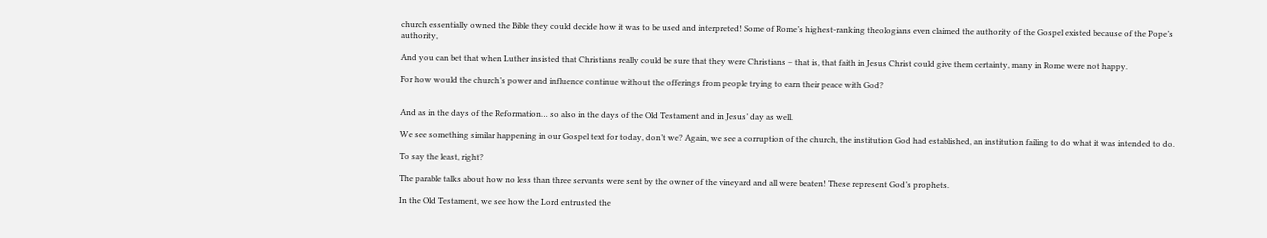church essentially owned the Bible they could decide how it was to be used and interpreted! Some of Rome’s highest-ranking theologians even claimed the authority of the Gospel existed because of the Pope’s authority,

And you can bet that when Luther insisted that Christians really could be sure that they were Christians – that is, that faith in Jesus Christ could give them certainty, many in Rome were not happy.

For how would the church’s power and influence continue without the offerings from people trying to earn their peace with God?


And as in the days of the Reformation… so also in the days of the Old Testament and in Jesus’ day as well.

We see something similar happening in our Gospel text for today, don’t we? Again, we see a corruption of the church, the institution God had established, an institution failing to do what it was intended to do.

To say the least, right?

The parable talks about how no less than three servants were sent by the owner of the vineyard and all were beaten! These represent God’s prophets.

In the Old Testament, we see how the Lord entrusted the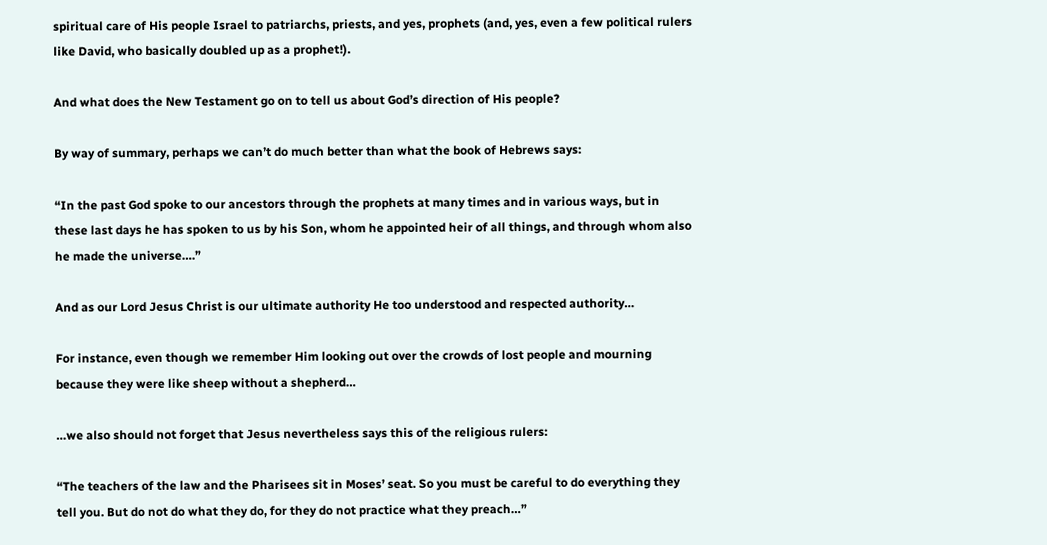spiritual care of His people Israel to patriarchs, priests, and yes, prophets (and, yes, even a few political rulers like David, who basically doubled up as a prophet!).

And what does the New Testament go on to tell us about God’s direction of His people?

By way of summary, perhaps we can’t do much better than what the book of Hebrews says:

“In the past God spoke to our ancestors through the prophets at many times and in various ways, but in these last days he has spoken to us by his Son, whom he appointed heir of all things, and through whom also he made the universe….”

And as our Lord Jesus Christ is our ultimate authority He too understood and respected authority…

For instance, even though we remember Him looking out over the crowds of lost people and mourning because they were like sheep without a shepherd…

…we also should not forget that Jesus nevertheless says this of the religious rulers:

“The teachers of the law and the Pharisees sit in Moses’ seat. So you must be careful to do everything they tell you. But do not do what they do, for they do not practice what they preach…”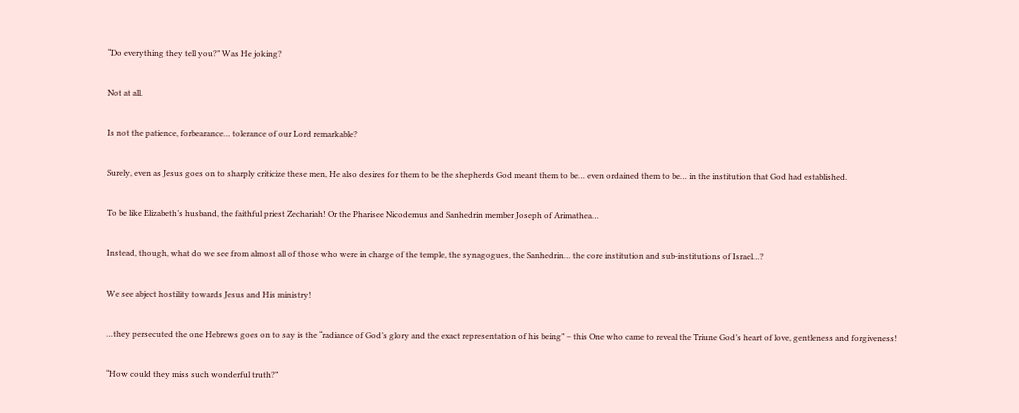“Do everything they tell you?” Was He joking?

Not at all.

Is not the patience, forbearance… tolerance of our Lord remarkable?

Surely, even as Jesus goes on to sharply criticize these men, He also desires for them to be the shepherds God meant them to be… even ordained them to be… in the institution that God had established.

To be like Elizabeth’s husband, the faithful priest Zechariah! Or the Pharisee Nicodemus and Sanhedrin member Joseph of Arimathea…

Instead, though, what do we see from almost all of those who were in charge of the temple, the synagogues, the Sanhedrin… the core institution and sub-institutions of Israel…?

We see abject hostility towards Jesus and His ministry!

…they persecuted the one Hebrews goes on to say is the “radiance of God’s glory and the exact representation of his being” – this One who came to reveal the Triune God’s heart of love, gentleness and forgiveness!

“How could they miss such wonderful truth?”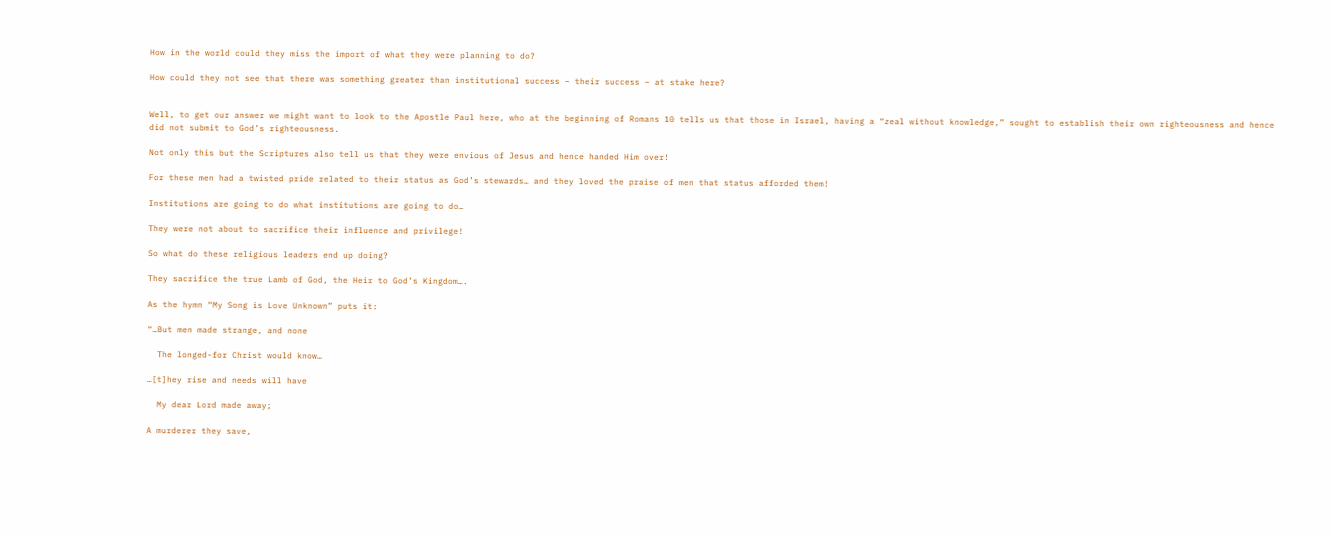How in the world could they miss the import of what they were planning to do?

How could they not see that there was something greater than institutional success – their success – at stake here?


Well, to get our answer we might want to look to the Apostle Paul here, who at the beginning of Romans 10 tells us that those in Israel, having a “zeal without knowledge,” sought to establish their own righteousness and hence did not submit to God’s righteousness.

Not only this but the Scriptures also tell us that they were envious of Jesus and hence handed Him over!

For these men had a twisted pride related to their status as God’s stewards… and they loved the praise of men that status afforded them!

Institutions are going to do what institutions are going to do…

They were not about to sacrifice their influence and privilege!

So what do these religious leaders end up doing?

They sacrifice the true Lamb of God, the Heir to God’s Kingdom….

As the hymn “My Song is Love Unknown” puts it:

“…But men made strange, and none

  The longed-for Christ would know…

…[t]hey rise and needs will have

  My dear Lord made away;

A murderer they save,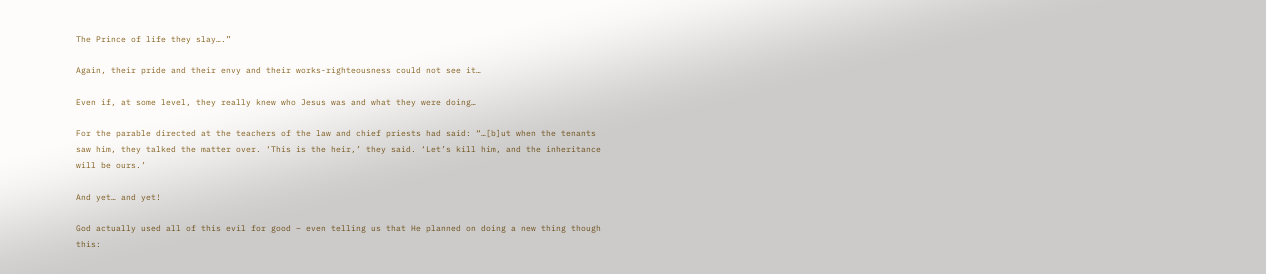The Prince of life they slay….”

Again, their pride and their envy and their works-righteousness could not see it…

Even if, at some level, they really knew who Jesus was and what they were doing…

For the parable directed at the teachers of the law and chief priests had said: “…[b]ut when the tenants saw him, they talked the matter over. ‘This is the heir,’ they said. ‘Let’s kill him, and the inheritance will be ours.’

And yet… and yet!

God actually used all of this evil for good – even telling us that He planned on doing a new thing though this: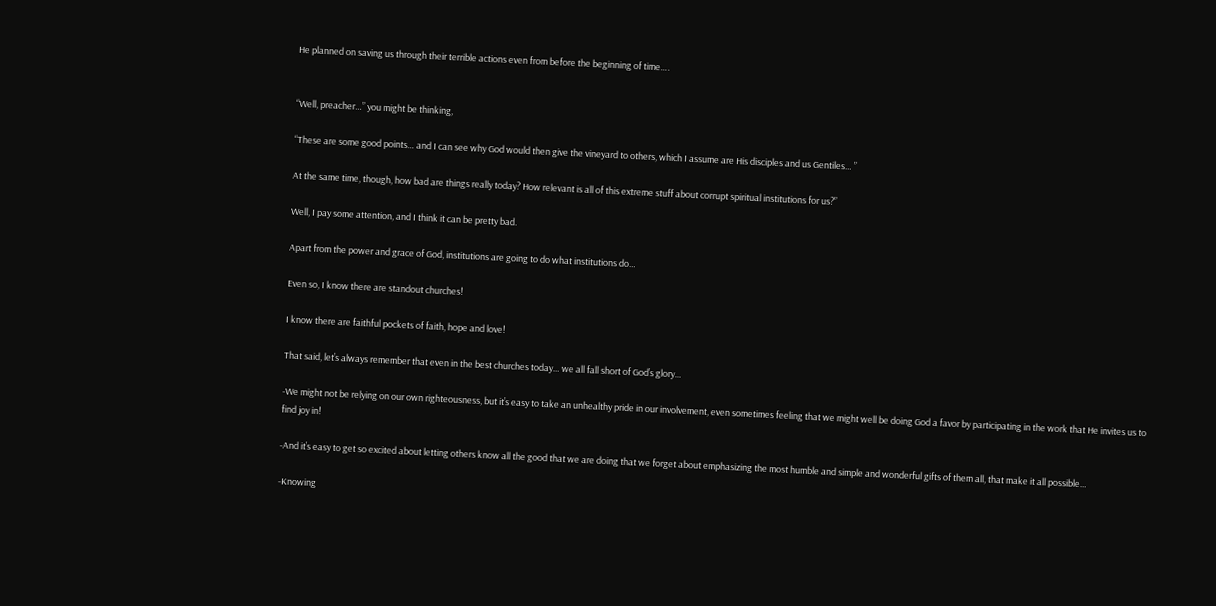He planned on saving us through their terrible actions even from before the beginning of time….


“Well, preacher…” you might be thinking,

“These are some good points… and I can see why God would then give the vineyard to others, which I assume are His disciples and us Gentiles… ”

At the same time, though, how bad are things really today? How relevant is all of this extreme stuff about corrupt spiritual institutions for us?”

Well, I pay some attention, and I think it can be pretty bad.

Apart from the power and grace of God, institutions are going to do what institutions do…

Even so, I know there are standout churches!

I know there are faithful pockets of faith, hope and love!

That said, let’s always remember that even in the best churches today… we all fall short of God’s glory…

-We might not be relying on our own righteousness, but it’s easy to take an unhealthy pride in our involvement, even sometimes feeling that we might well be doing God a favor by participating in the work that He invites us to find joy in!

-And it’s easy to get so excited about letting others know all the good that we are doing that we forget about emphasizing the most humble and simple and wonderful gifts of them all, that make it all possible…

-Knowing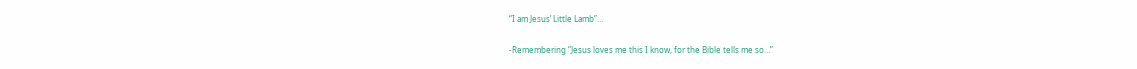“I am Jesus’ Little Lamb”…

-Remembering “Jesus loves me this I know, for the Bible tells me so…”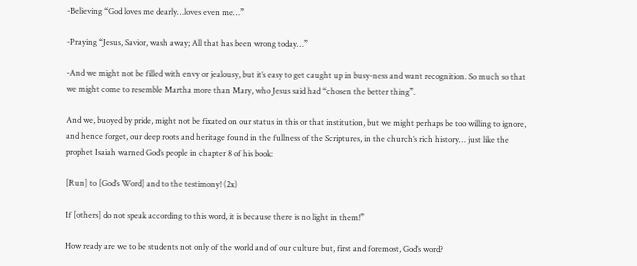-Believing “God loves me dearly…loves even me…”

-Praying “Jesus, Savior, wash away; All that has been wrong today…”

-And we might not be filled with envy or jealousy, but it’s easy to get caught up in busy-ness and want recognition. So much so that we might come to resemble Martha more than Mary, who Jesus said had “chosen the better thing”.

And we, buoyed by pride, might not be fixated on our status in this or that institution, but we might perhaps be too willing to ignore, and hence forget, our deep roots and heritage found in the fullness of the Scriptures, in the church’s rich history… just like the prophet Isaiah warned God’s people in chapter 8 of his book:

[Run] to [God’s Word] and to the testimony! (2x)

If [others] do not speak according to this word, it is because there is no light in them!”

How ready are we to be students not only of the world and of our culture but, first and foremost, God’s word?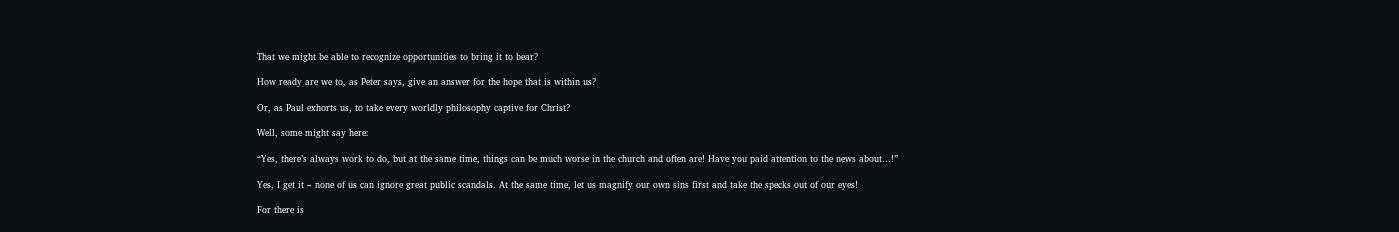That we might be able to recognize opportunities to bring it to bear?

How ready are we to, as Peter says, give an answer for the hope that is within us?

Or, as Paul exhorts us, to take every worldly philosophy captive for Christ?

Well, some might say here:

“Yes, there’s always work to do, but at the same time, things can be much worse in the church and often are! Have you paid attention to the news about…!”

Yes, I get it – none of us can ignore great public scandals. At the same time, let us magnify our own sins first and take the specks out of our eyes!

For there is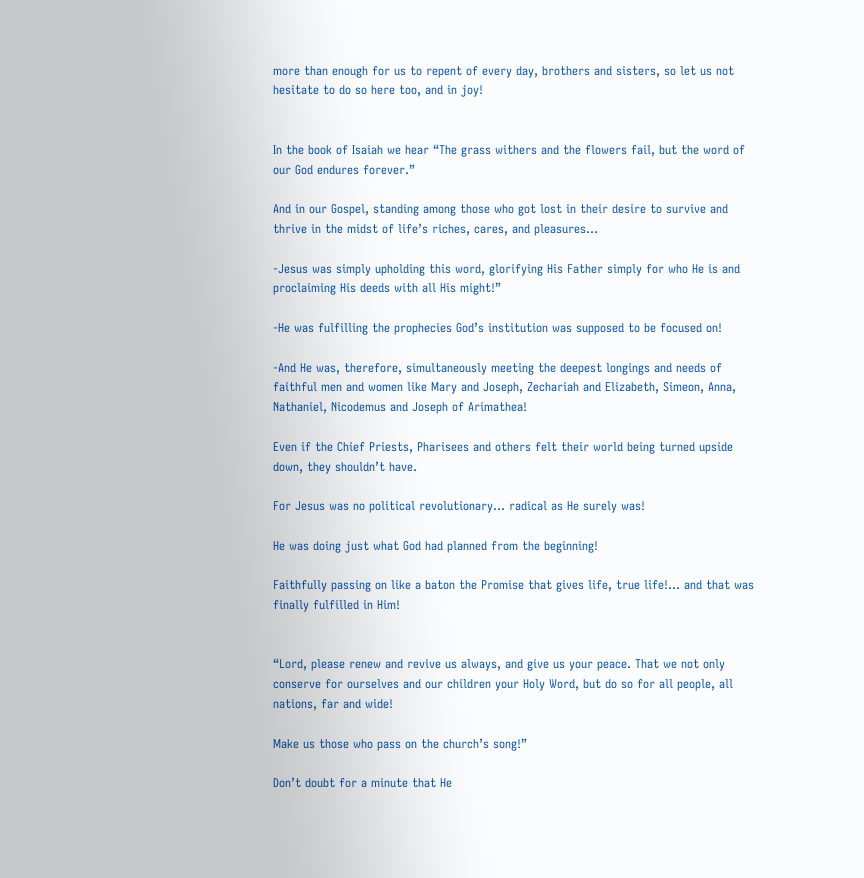more than enough for us to repent of every day, brothers and sisters, so let us not hesitate to do so here too, and in joy!


In the book of Isaiah we hear “The grass withers and the flowers fail, but the word of our God endures forever.”

And in our Gospel, standing among those who got lost in their desire to survive and thrive in the midst of life’s riches, cares, and pleasures…

-Jesus was simply upholding this word, glorifying His Father simply for who He is and proclaiming His deeds with all His might!”

-He was fulfilling the prophecies God’s institution was supposed to be focused on!

-And He was, therefore, simultaneously meeting the deepest longings and needs of faithful men and women like Mary and Joseph, Zechariah and Elizabeth, Simeon, Anna, Nathaniel, Nicodemus and Joseph of Arimathea!

Even if the Chief Priests, Pharisees and others felt their world being turned upside down, they shouldn’t have.

For Jesus was no political revolutionary… radical as He surely was!

He was doing just what God had planned from the beginning!

Faithfully passing on like a baton the Promise that gives life, true life!… and that was finally fulfilled in Him!


“Lord, please renew and revive us always, and give us your peace. That we not only conserve for ourselves and our children your Holy Word, but do so for all people, all nations, far and wide!

Make us those who pass on the church’s song!”

Don’t doubt for a minute that He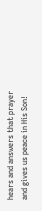hears and answers that prayer and gives us peace in His Son!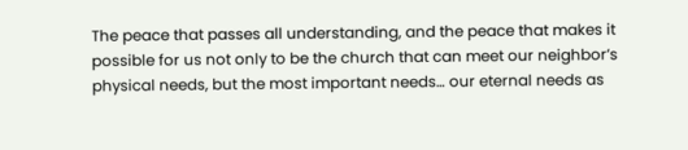The peace that passes all understanding, and the peace that makes it possible for us not only to be the church that can meet our neighbor’s physical needs, but the most important needs… our eternal needs as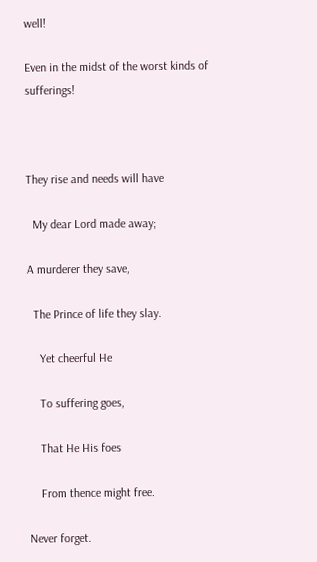well!

Even in the midst of the worst kinds of sufferings!



They rise and needs will have

  My dear Lord made away;

A murderer they save,

  The Prince of life they slay.

    Yet cheerful He

    To suffering goes,

    That He His foes

    From thence might free.

Never forget.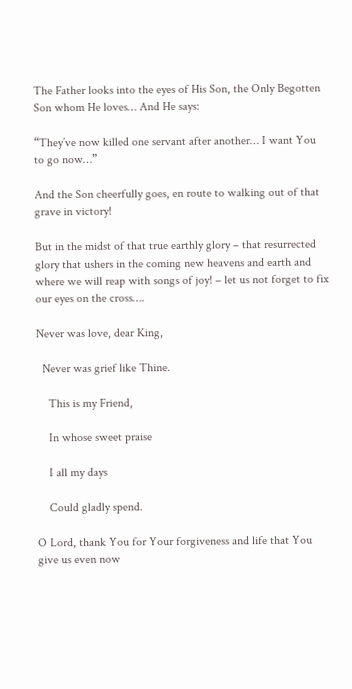The Father looks into the eyes of His Son, the Only Begotten Son whom He loves… And He says:

“They’ve now killed one servant after another… I want You to go now…”

And the Son cheerfully goes, en route to walking out of that grave in victory!

But in the midst of that true earthly glory – that resurrected glory that ushers in the coming new heavens and earth and where we will reap with songs of joy! – let us not forget to fix our eyes on the cross….

Never was love, dear King,

  Never was grief like Thine.

    This is my Friend,

    In whose sweet praise

    I all my days

    Could gladly spend.

O Lord, thank You for Your forgiveness and life that You give us even now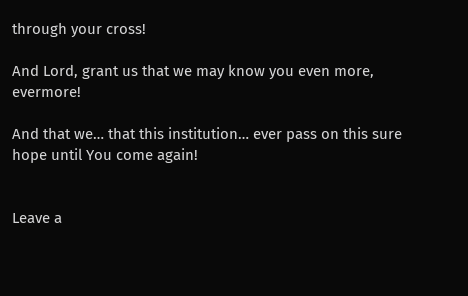through your cross!

And Lord, grant us that we may know you even more, evermore!

And that we… that this institution… ever pass on this sure hope until You come again!


Leave a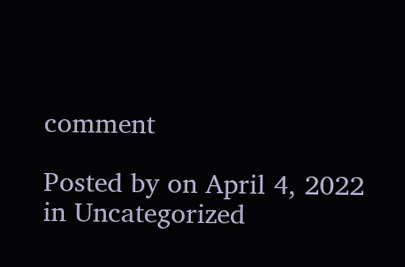comment

Posted by on April 4, 2022 in Uncategorized